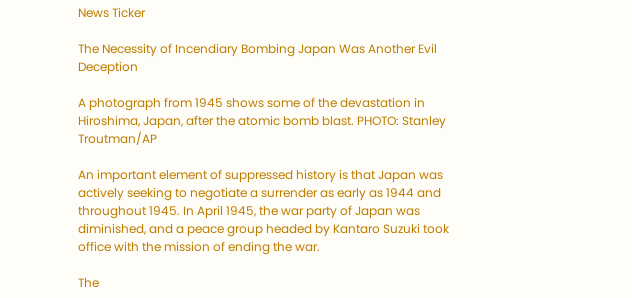News Ticker

The Necessity of Incendiary Bombing Japan Was Another Evil Deception

A photograph from 1945 shows some of the devastation in Hiroshima, Japan, after the atomic bomb blast. PHOTO: Stanley Troutman/AP

An important element of suppressed history is that Japan was actively seeking to negotiate a surrender as early as 1944 and throughout 1945. In April 1945, the war party of Japan was diminished, and a peace group headed by Kantaro Suzuki took office with the mission of ending the war.

The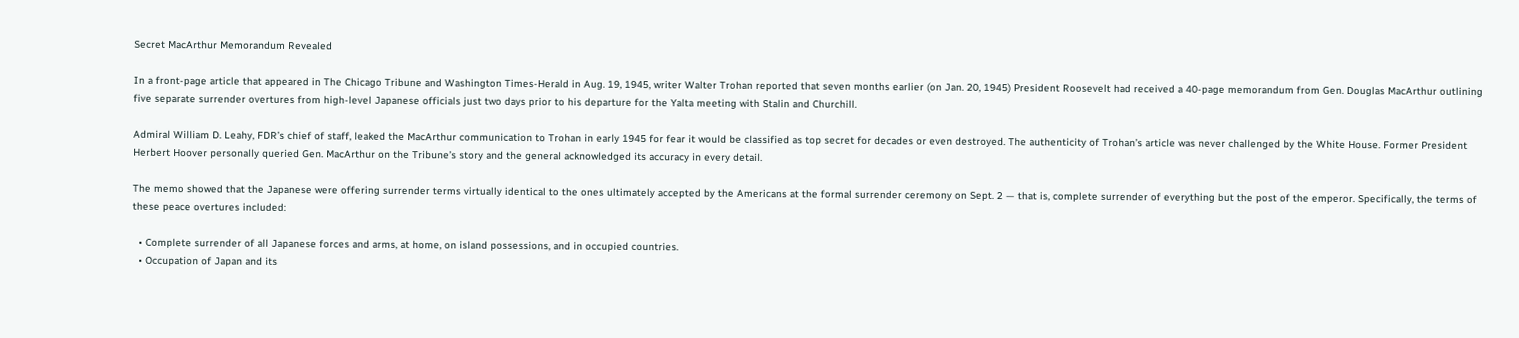Secret MacArthur Memorandum Revealed

In a front-page article that appeared in The Chicago Tribune and Washington Times-Herald in Aug. 19, 1945, writer Walter Trohan reported that seven months earlier (on Jan. 20, 1945) President Roosevelt had received a 40-page memorandum from Gen. Douglas MacArthur outlining five separate surrender overtures from high-level Japanese officials just two days prior to his departure for the Yalta meeting with Stalin and Churchill.

Admiral William D. Leahy, FDR’s chief of staff, leaked the MacArthur communication to Trohan in early 1945 for fear it would be classified as top secret for decades or even destroyed. The authenticity of Trohan’s article was never challenged by the White House. Former President Herbert Hoover personally queried Gen. MacArthur on the Tribune’s story and the general acknowledged its accuracy in every detail.

The memo showed that the Japanese were offering surrender terms virtually identical to the ones ultimately accepted by the Americans at the formal surrender ceremony on Sept. 2 — that is, complete surrender of everything but the post of the emperor. Specifically, the terms of these peace overtures included:

  • Complete surrender of all Japanese forces and arms, at home, on island possessions, and in occupied countries.
  • Occupation of Japan and its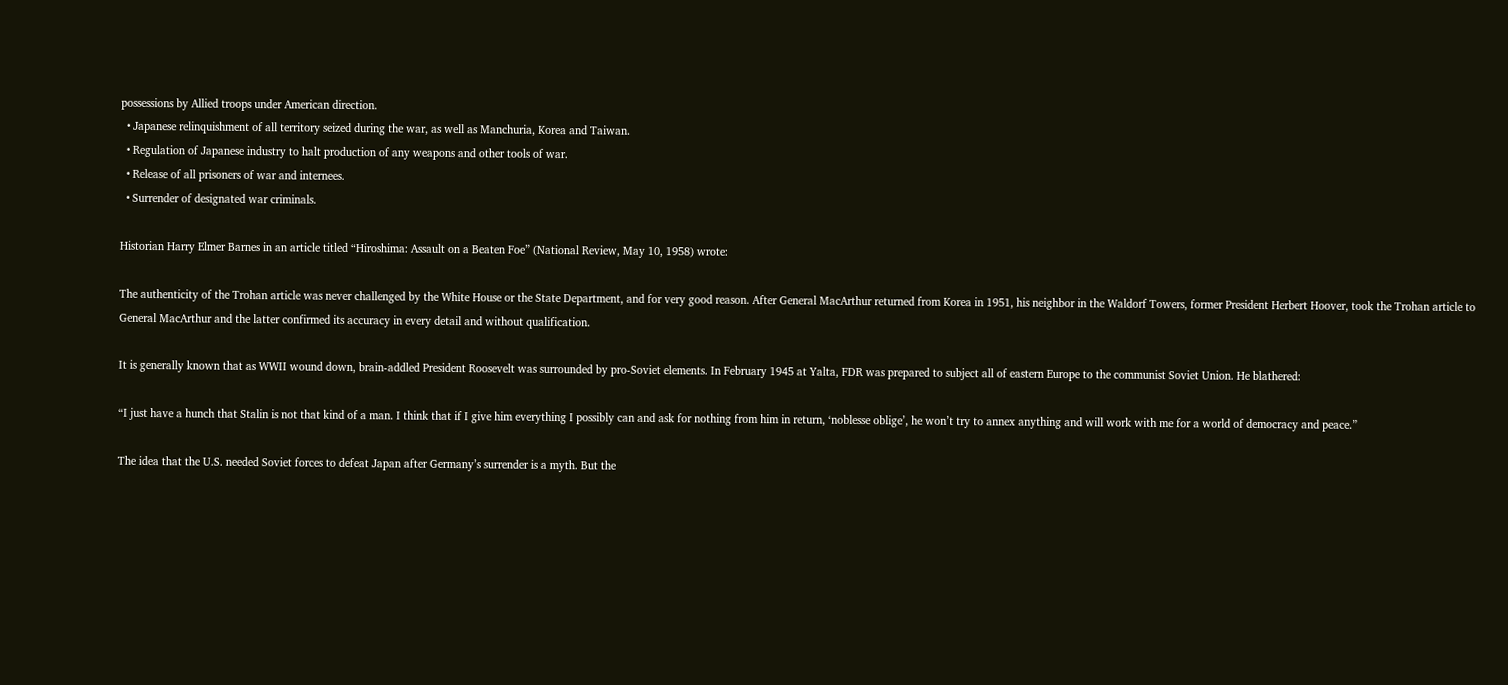possessions by Allied troops under American direction.
  • Japanese relinquishment of all territory seized during the war, as well as Manchuria, Korea and Taiwan.
  • Regulation of Japanese industry to halt production of any weapons and other tools of war.
  • Release of all prisoners of war and internees.
  • Surrender of designated war criminals.

Historian Harry Elmer Barnes in an article titled “Hiroshima: Assault on a Beaten Foe” (National Review, May 10, 1958) wrote:

The authenticity of the Trohan article was never challenged by the White House or the State Department, and for very good reason. After General MacArthur returned from Korea in 1951, his neighbor in the Waldorf Towers, former President Herbert Hoover, took the Trohan article to General MacArthur and the latter confirmed its accuracy in every detail and without qualification.

It is generally known that as WWII wound down, brain-addled President Roosevelt was surrounded by pro-Soviet elements. In February 1945 at Yalta, FDR was prepared to subject all of eastern Europe to the communist Soviet Union. He blathered:

“I just have a hunch that Stalin is not that kind of a man. I think that if I give him everything I possibly can and ask for nothing from him in return, ‘noblesse oblige’, he won’t try to annex anything and will work with me for a world of democracy and peace.”

The idea that the U.S. needed Soviet forces to defeat Japan after Germany’s surrender is a myth. But the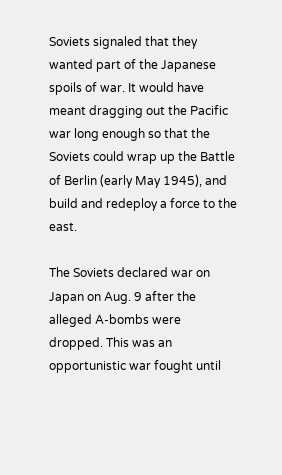Soviets signaled that they wanted part of the Japanese spoils of war. It would have meant dragging out the Pacific war long enough so that the Soviets could wrap up the Battle of Berlin (early May 1945), and build and redeploy a force to the east.

The Soviets declared war on Japan on Aug. 9 after the alleged A-bombs were dropped. This was an opportunistic war fought until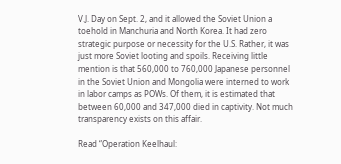V.J. Day on Sept. 2, and it allowed the Soviet Union a toehold in Manchuria and North Korea. It had zero strategic purpose or necessity for the U.S. Rather, it was just more Soviet looting and spoils. Receiving little mention is that 560,000 to 760,000 Japanese personnel in the Soviet Union and Mongolia were interned to work in labor camps as POWs. Of them, it is estimated that between 60,000 and 347,000 died in captivity. Not much transparency exists on this affair.

Read “Operation Keelhaul: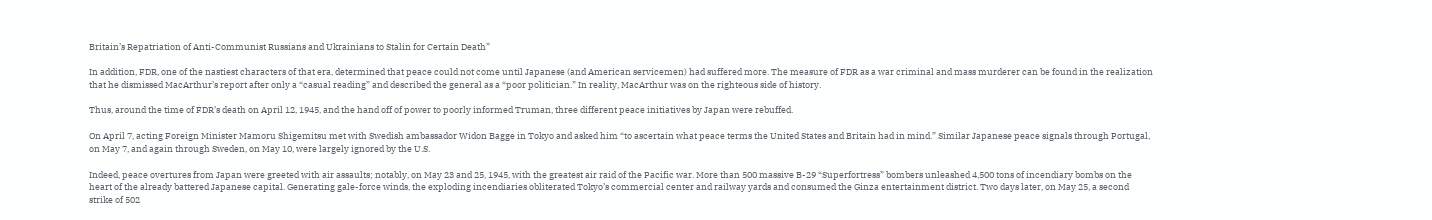Britain’s Repatriation of Anti-Communist Russians and Ukrainians to Stalin for Certain Death”

In addition, FDR, one of the nastiest characters of that era, determined that peace could not come until Japanese (and American servicemen) had suffered more. The measure of FDR as a war criminal and mass murderer can be found in the realization that he dismissed MacArthur’s report after only a “casual reading” and described the general as a “poor politician.” In reality, MacArthur was on the righteous side of history.

Thus, around the time of FDR’s death on April 12, 1945, and the hand off of power to poorly informed Truman, three different peace initiatives by Japan were rebuffed.

On April 7, acting Foreign Minister Mamoru Shigemitsu met with Swedish ambassador Widon Bagge in Tokyo and asked him “to ascertain what peace terms the United States and Britain had in mind.” Similar Japanese peace signals through Portugal, on May 7, and again through Sweden, on May 10, were largely ignored by the U.S.

Indeed, peace overtures from Japan were greeted with air assaults; notably, on May 23 and 25, 1945, with the greatest air raid of the Pacific war. More than 500 massive B-29 “Superfortress” bombers unleashed 4,500 tons of incendiary bombs on the heart of the already battered Japanese capital. Generating gale-force winds, the exploding incendiaries obliterated Tokyo’s commercial center and railway yards and consumed the Ginza entertainment district. Two days later, on May 25, a second strike of 502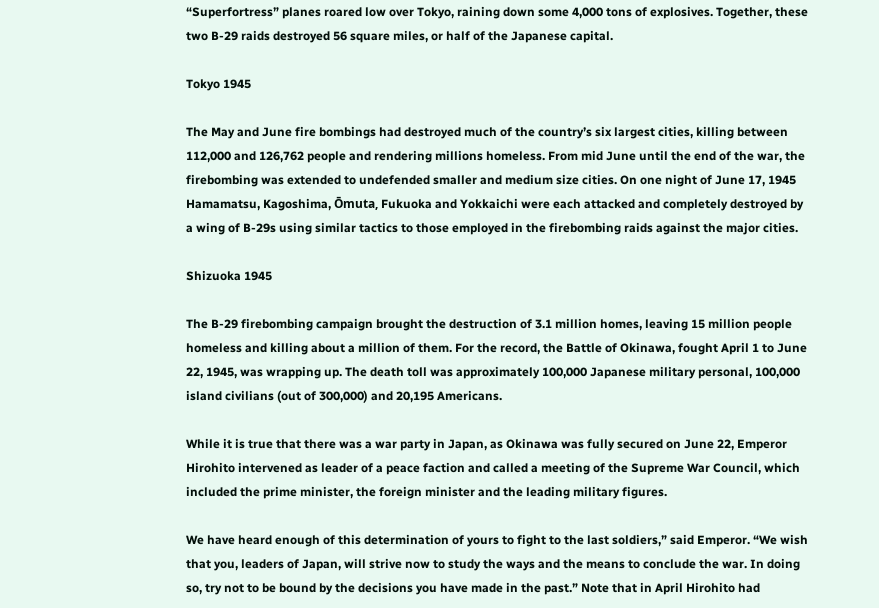“Superfortress” planes roared low over Tokyo, raining down some 4,000 tons of explosives. Together, these two B-29 raids destroyed 56 square miles, or half of the Japanese capital.

Tokyo 1945

The May and June fire bombings had destroyed much of the country’s six largest cities, killing between 112,000 and 126,762 people and rendering millions homeless. From mid June until the end of the war, the firebombing was extended to undefended smaller and medium size cities. On one night of June 17, 1945 Hamamatsu, Kagoshima, Ōmuta, Fukuoka and Yokkaichi were each attacked and completely destroyed by a wing of B-29s using similar tactics to those employed in the firebombing raids against the major cities.

Shizuoka 1945

The B-29 firebombing campaign brought the destruction of 3.1 million homes, leaving 15 million people homeless and killing about a million of them. For the record, the Battle of Okinawa, fought April 1 to June 22, 1945, was wrapping up. The death toll was approximately 100,000 Japanese military personal, 100,000 island civilians (out of 300,000) and 20,195 Americans.

While it is true that there was a war party in Japan, as Okinawa was fully secured on June 22, Emperor Hirohito intervened as leader of a peace faction and called a meeting of the Supreme War Council, which included the prime minister, the foreign minister and the leading military figures.

We have heard enough of this determination of yours to fight to the last soldiers,” said Emperor. “We wish that you, leaders of Japan, will strive now to study the ways and the means to conclude the war. In doing so, try not to be bound by the decisions you have made in the past.” Note that in April Hirohito had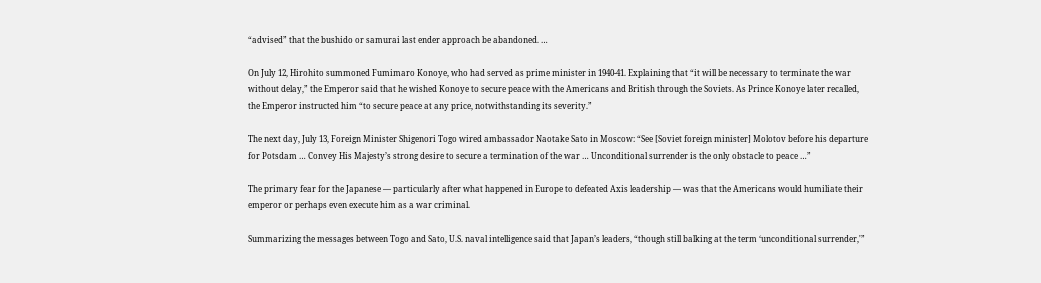“advised” that the bushido or samurai last ender approach be abandoned. …

On July 12, Hirohito summoned Fumimaro Konoye, who had served as prime minister in 1940-41. Explaining that “it will be necessary to terminate the war without delay,” the Emperor said that he wished Konoye to secure peace with the Americans and British through the Soviets. As Prince Konoye later recalled, the Emperor instructed him “to secure peace at any price, notwithstanding its severity.”

The next day, July 13, Foreign Minister Shigenori Togo wired ambassador Naotake Sato in Moscow: “See [Soviet foreign minister] Molotov before his departure for Potsdam … Convey His Majesty’s strong desire to secure a termination of the war … Unconditional surrender is the only obstacle to peace …”

The primary fear for the Japanese — particularly after what happened in Europe to defeated Axis leadership — was that the Americans would humiliate their emperor or perhaps even execute him as a war criminal.

Summarizing the messages between Togo and Sato, U.S. naval intelligence said that Japan’s leaders, “though still balking at the term ‘unconditional surrender,'”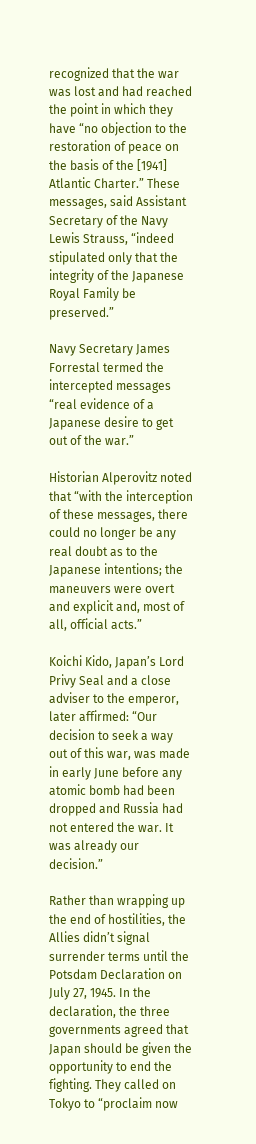recognized that the war was lost and had reached the point in which they have “no objection to the restoration of peace on the basis of the [1941] Atlantic Charter.” These messages, said Assistant Secretary of the Navy Lewis Strauss, “indeed stipulated only that the integrity of the Japanese Royal Family be preserved.”

Navy Secretary James Forrestal termed the intercepted messages “real evidence of a Japanese desire to get out of the war.”

Historian Alperovitz noted that “with the interception of these messages, there could no longer be any real doubt as to the Japanese intentions; the maneuvers were overt and explicit and, most of all, official acts.”

Koichi Kido, Japan’s Lord Privy Seal and a close adviser to the emperor, later affirmed: “Our decision to seek a way out of this war, was made in early June before any atomic bomb had been dropped and Russia had not entered the war. It was already our decision.”

Rather than wrapping up the end of hostilities, the Allies didn’t signal surrender terms until the Potsdam Declaration on July 27, 1945. In the declaration, the three governments agreed that Japan should be given the opportunity to end the fighting. They called on Tokyo to “proclaim now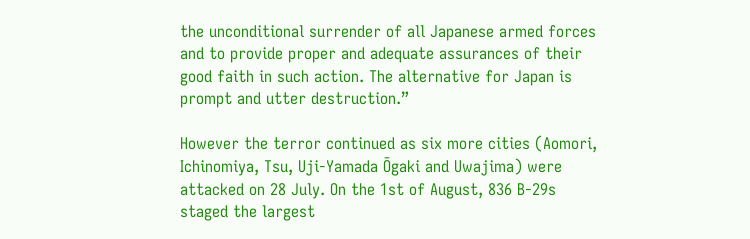the unconditional surrender of all Japanese armed forces and to provide proper and adequate assurances of their good faith in such action. The alternative for Japan is prompt and utter destruction.”

However the terror continued as six more cities (Aomori, Ichinomiya, Tsu, Uji-Yamada Ōgaki and Uwajima) were attacked on 28 July. On the 1st of August, 836 B-29s staged the largest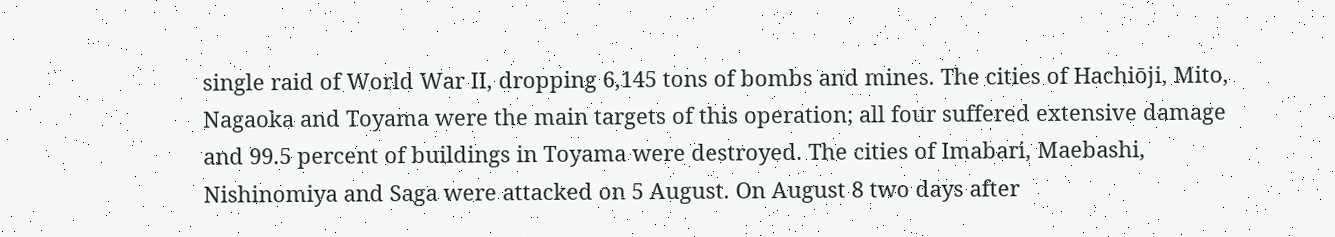single raid of World War II, dropping 6,145 tons of bombs and mines. The cities of Hachiōji, Mito, Nagaoka and Toyama were the main targets of this operation; all four suffered extensive damage and 99.5 percent of buildings in Toyama were destroyed. The cities of Imabari, Maebashi, Nishinomiya and Saga were attacked on 5 August. On August 8 two days after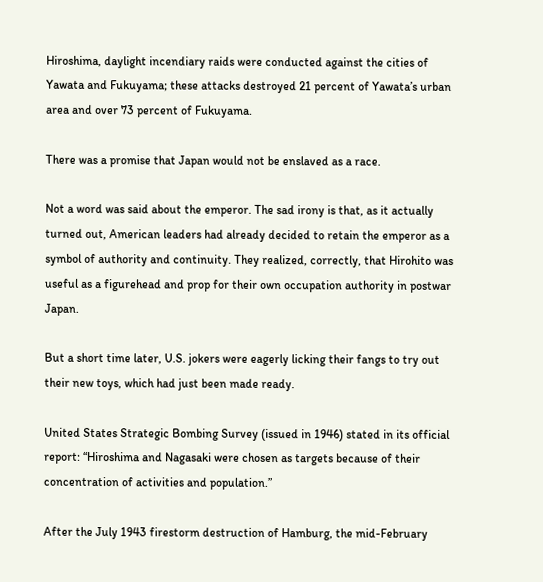Hiroshima, daylight incendiary raids were conducted against the cities of Yawata and Fukuyama; these attacks destroyed 21 percent of Yawata’s urban area and over 73 percent of Fukuyama.

There was a promise that Japan would not be enslaved as a race.

Not a word was said about the emperor. The sad irony is that, as it actually turned out, American leaders had already decided to retain the emperor as a symbol of authority and continuity. They realized, correctly, that Hirohito was useful as a figurehead and prop for their own occupation authority in postwar Japan.

But a short time later, U.S. jokers were eagerly licking their fangs to try out their new toys, which had just been made ready.

United States Strategic Bombing Survey (issued in 1946) stated in its official report: “Hiroshima and Nagasaki were chosen as targets because of their concentration of activities and population.”

After the July 1943 firestorm destruction of Hamburg, the mid-February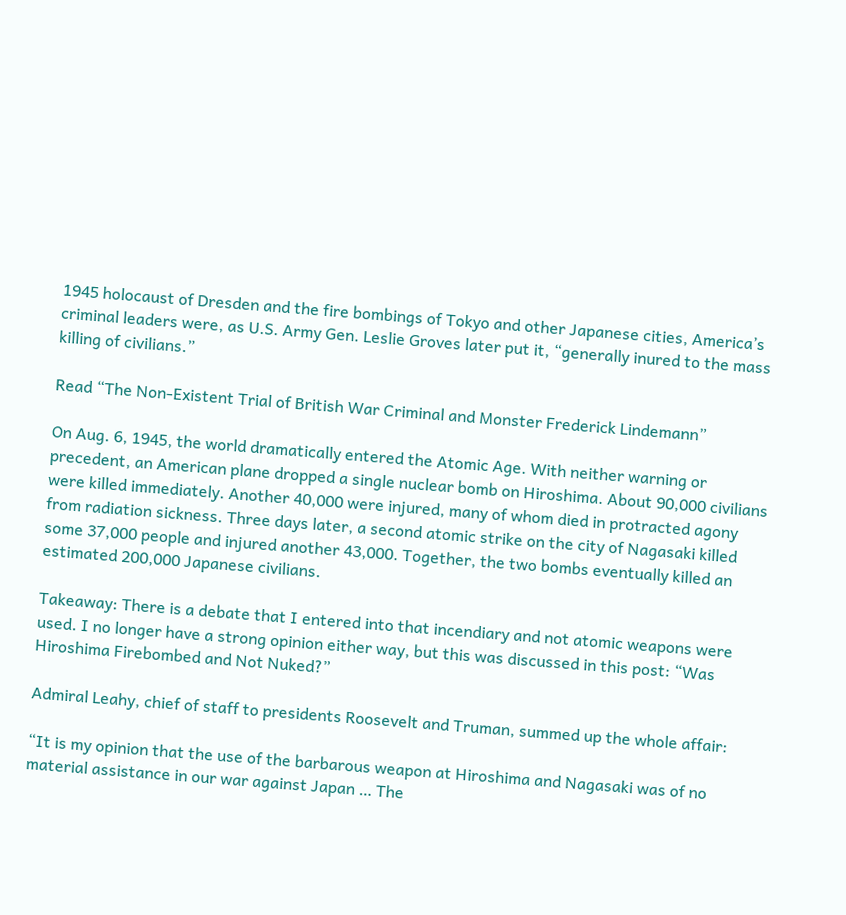1945 holocaust of Dresden and the fire bombings of Tokyo and other Japanese cities, America’s criminal leaders were, as U.S. Army Gen. Leslie Groves later put it, “generally inured to the mass killing of civilians.”

Read “The Non-Existent Trial of British War Criminal and Monster Frederick Lindemann”

On Aug. 6, 1945, the world dramatically entered the Atomic Age. With neither warning or precedent, an American plane dropped a single nuclear bomb on Hiroshima. About 90,000 civilians were killed immediately. Another 40,000 were injured, many of whom died in protracted agony from radiation sickness. Three days later, a second atomic strike on the city of Nagasaki killed some 37,000 people and injured another 43,000. Together, the two bombs eventually killed an estimated 200,000 Japanese civilians.

Takeaway: There is a debate that I entered into that incendiary and not atomic weapons were used. I no longer have a strong opinion either way, but this was discussed in this post: “Was Hiroshima Firebombed and Not Nuked?”

Admiral Leahy, chief of staff to presidents Roosevelt and Truman, summed up the whole affair:

“It is my opinion that the use of the barbarous weapon at Hiroshima and Nagasaki was of no material assistance in our war against Japan … The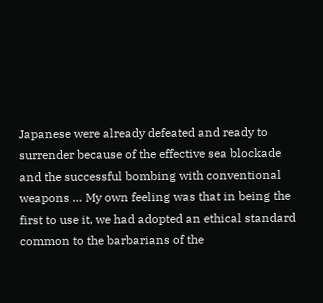Japanese were already defeated and ready to surrender because of the effective sea blockade and the successful bombing with conventional weapons … My own feeling was that in being the first to use it, we had adopted an ethical standard common to the barbarians of the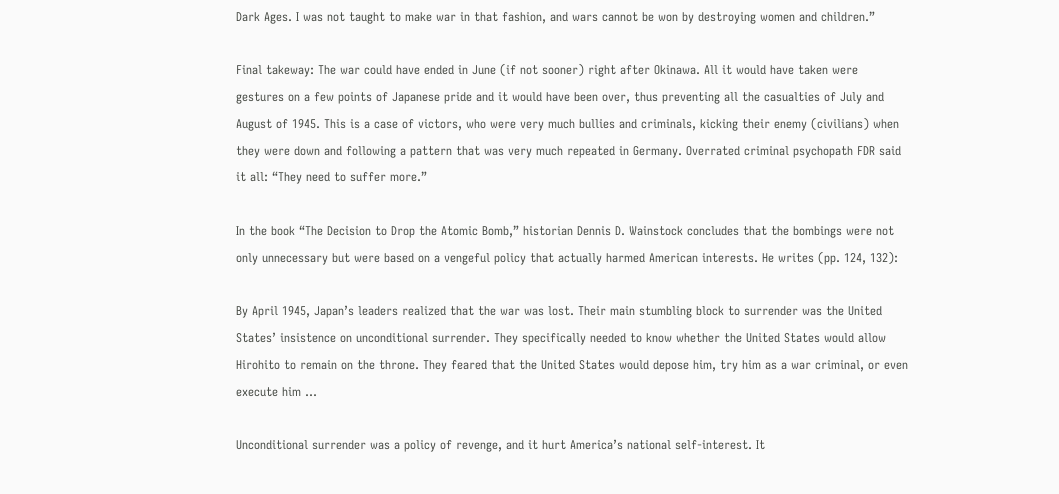Dark Ages. I was not taught to make war in that fashion, and wars cannot be won by destroying women and children.”

Final takeway: The war could have ended in June (if not sooner) right after Okinawa. All it would have taken were gestures on a few points of Japanese pride and it would have been over, thus preventing all the casualties of July and August of 1945. This is a case of victors, who were very much bullies and criminals, kicking their enemy (civilians) when they were down and following a pattern that was very much repeated in Germany. Overrated criminal psychopath FDR said it all: “They need to suffer more.”

In the book “The Decision to Drop the Atomic Bomb,” historian Dennis D. Wainstock concludes that the bombings were not only unnecessary but were based on a vengeful policy that actually harmed American interests. He writes (pp. 124, 132):

By April 1945, Japan’s leaders realized that the war was lost. Their main stumbling block to surrender was the United States’ insistence on unconditional surrender. They specifically needed to know whether the United States would allow Hirohito to remain on the throne. They feared that the United States would depose him, try him as a war criminal, or even execute him …

Unconditional surrender was a policy of revenge, and it hurt America’s national self-interest. It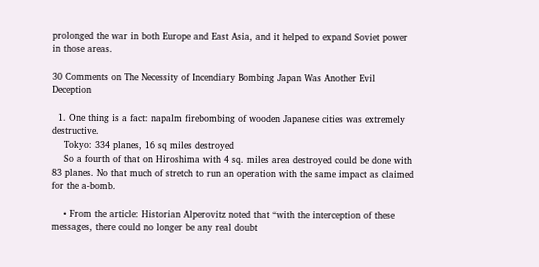prolonged the war in both Europe and East Asia, and it helped to expand Soviet power in those areas.

30 Comments on The Necessity of Incendiary Bombing Japan Was Another Evil Deception

  1. One thing is a fact: napalm firebombing of wooden Japanese cities was extremely destructive.
    Tokyo: 334 planes, 16 sq miles destroyed
    So a fourth of that on Hiroshima with 4 sq. miles area destroyed could be done with 83 planes. No that much of stretch to run an operation with the same impact as claimed for the a-bomb.

    • From the article: Historian Alperovitz noted that “with the interception of these messages, there could no longer be any real doubt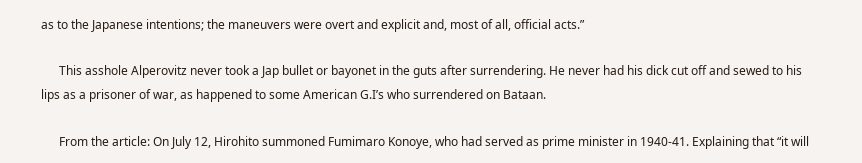as to the Japanese intentions; the maneuvers were overt and explicit and, most of all, official acts.”

      This asshole Alperovitz never took a Jap bullet or bayonet in the guts after surrendering. He never had his dick cut off and sewed to his lips as a prisoner of war, as happened to some American G.I’s who surrendered on Bataan.

      From the article: On July 12, Hirohito summoned Fumimaro Konoye, who had served as prime minister in 1940-41. Explaining that “it will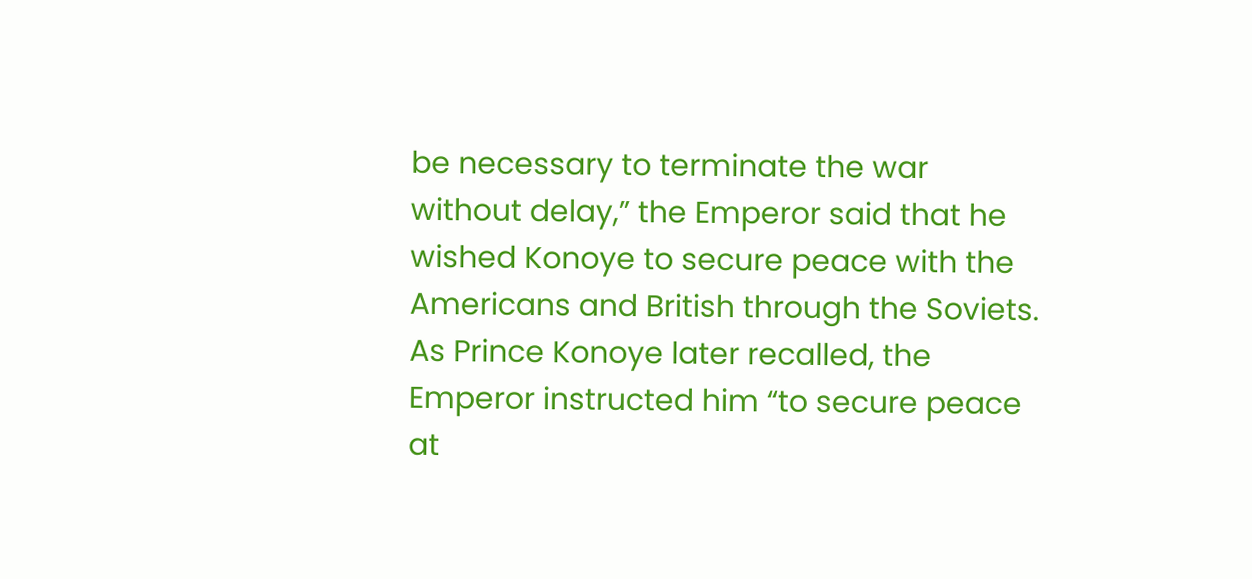be necessary to terminate the war without delay,” the Emperor said that he wished Konoye to secure peace with the Americans and British through the Soviets. As Prince Konoye later recalled, the Emperor instructed him “to secure peace at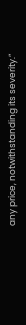any price, notwithstanding its severity.”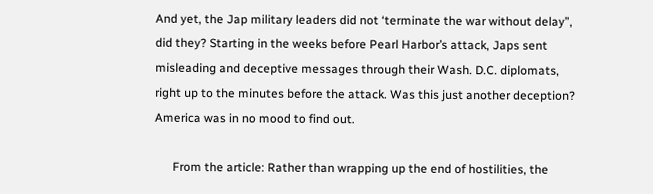And yet, the Jap military leaders did not ‘terminate the war without delay”, did they? Starting in the weeks before Pearl Harbor’s attack, Japs sent misleading and deceptive messages through their Wash. D.C. diplomats, right up to the minutes before the attack. Was this just another deception? America was in no mood to find out.

      From the article: Rather than wrapping up the end of hostilities, the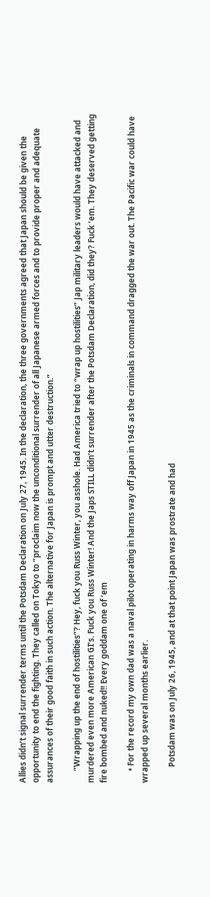Allies didn’t signal surrender terms until the Potsdam Declaration on July 27, 1945. In the declaration, the three governments agreed that Japan should be given the opportunity to end the fighting. They called on Tokyo to “proclaim now the unconditional surrender of all Japanese armed forces and to provide proper and adequate assurances of their good faith in such action. The alternative for Japan is prompt and utter destruction.”

      “Wrapping up the end of hostilities”? Hey, fuck you Russ Winter, you asshole. Had America tried to “wrap up hostilities” Jap military leaders would have attacked and murdered even more American GI’s. Fuck you Russ Winter! And the Japs STILL didn’t surrender after the Potsdam Declaration, did they? Fuck ’em. They deserved getting fire bombed and nuked!! Every goddam one of ’em

      • For the record my own dad was a naval pilot operating in harms way off Japan in 1945 as the criminals in command dragged the war out. The Pacific war could have wrapped up several months earlier.

        Potsdam was on July 26, 1945, and at that point Japan was prostrate and had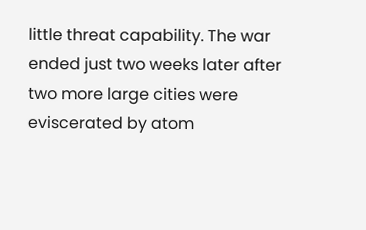little threat capability. The war ended just two weeks later after two more large cities were eviscerated by atom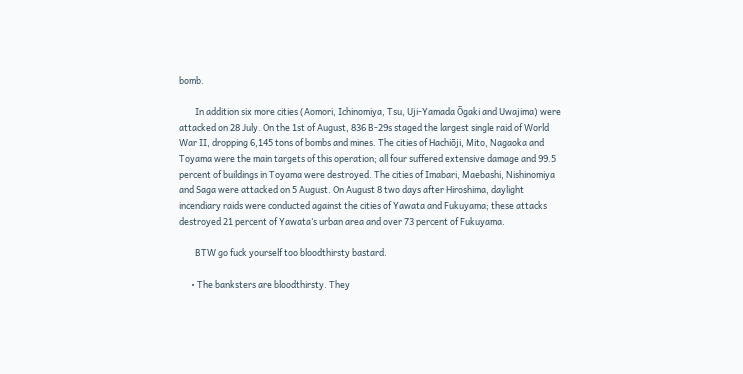bomb.

        In addition six more cities (Aomori, Ichinomiya, Tsu, Uji-Yamada Ōgaki and Uwajima) were attacked on 28 July. On the 1st of August, 836 B-29s staged the largest single raid of World War II, dropping 6,145 tons of bombs and mines. The cities of Hachiōji, Mito, Nagaoka and Toyama were the main targets of this operation; all four suffered extensive damage and 99.5 percent of buildings in Toyama were destroyed. The cities of Imabari, Maebashi, Nishinomiya and Saga were attacked on 5 August. On August 8 two days after Hiroshima, daylight incendiary raids were conducted against the cities of Yawata and Fukuyama; these attacks destroyed 21 percent of Yawata’s urban area and over 73 percent of Fukuyama.

        BTW go fuck yourself too bloodthirsty bastard.

      • The banksters are bloodthirsty. They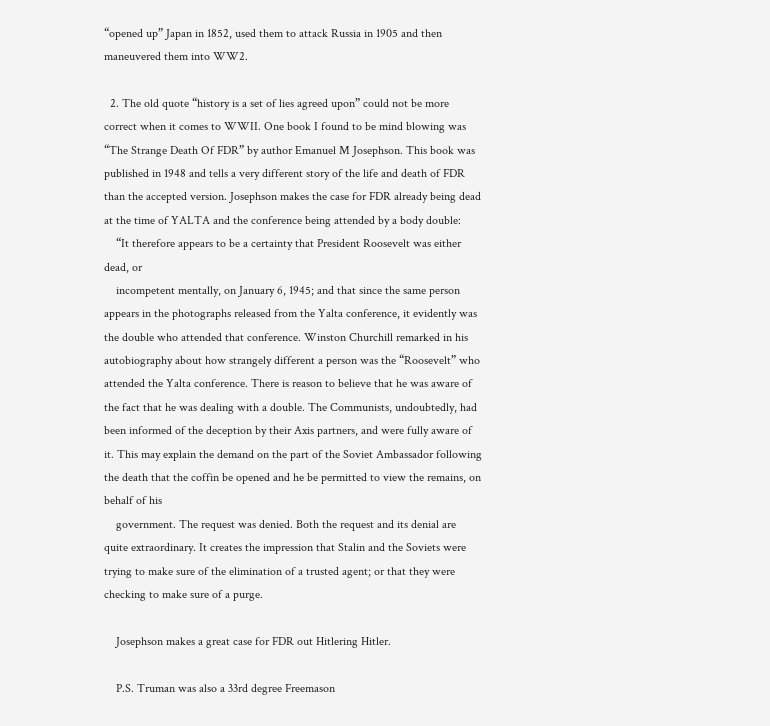“opened up” Japan in 1852, used them to attack Russia in 1905 and then maneuvered them into WW2.

  2. The old quote “history is a set of lies agreed upon” could not be more correct when it comes to WWII. One book I found to be mind blowing was “The Strange Death Of FDR” by author Emanuel M Josephson. This book was published in 1948 and tells a very different story of the life and death of FDR than the accepted version. Josephson makes the case for FDR already being dead at the time of YALTA and the conference being attended by a body double:
    “It therefore appears to be a certainty that President Roosevelt was either dead, or
    incompetent mentally, on January 6, 1945; and that since the same person appears in the photographs released from the Yalta conference, it evidently was the double who attended that conference. Winston Churchill remarked in his autobiography about how strangely different a person was the “Roosevelt” who attended the Yalta conference. There is reason to believe that he was aware of the fact that he was dealing with a double. The Communists, undoubtedly, had been informed of the deception by their Axis partners, and were fully aware of it. This may explain the demand on the part of the Soviet Ambassador following the death that the coffin be opened and he be permitted to view the remains, on behalf of his
    government. The request was denied. Both the request and its denial are quite extraordinary. It creates the impression that Stalin and the Soviets were trying to make sure of the elimination of a trusted agent; or that they were checking to make sure of a purge.

    Josephson makes a great case for FDR out Hitlering Hitler.

    P.S. Truman was also a 33rd degree Freemason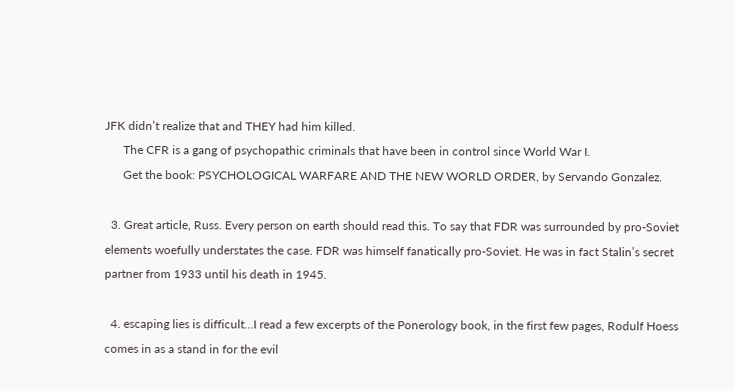JFK didn’t realize that and THEY had him killed.
      The CFR is a gang of psychopathic criminals that have been in control since World War I.
      Get the book: PSYCHOLOGICAL WARFARE AND THE NEW WORLD ORDER, by Servando Gonzalez.

  3. Great article, Russ. Every person on earth should read this. To say that FDR was surrounded by pro-Soviet elements woefully understates the case. FDR was himself fanatically pro-Soviet. He was in fact Stalin’s secret partner from 1933 until his death in 1945.

  4. escaping lies is difficult…I read a few excerpts of the Ponerology book, in the first few pages, Rodulf Hoess comes in as a stand in for the evil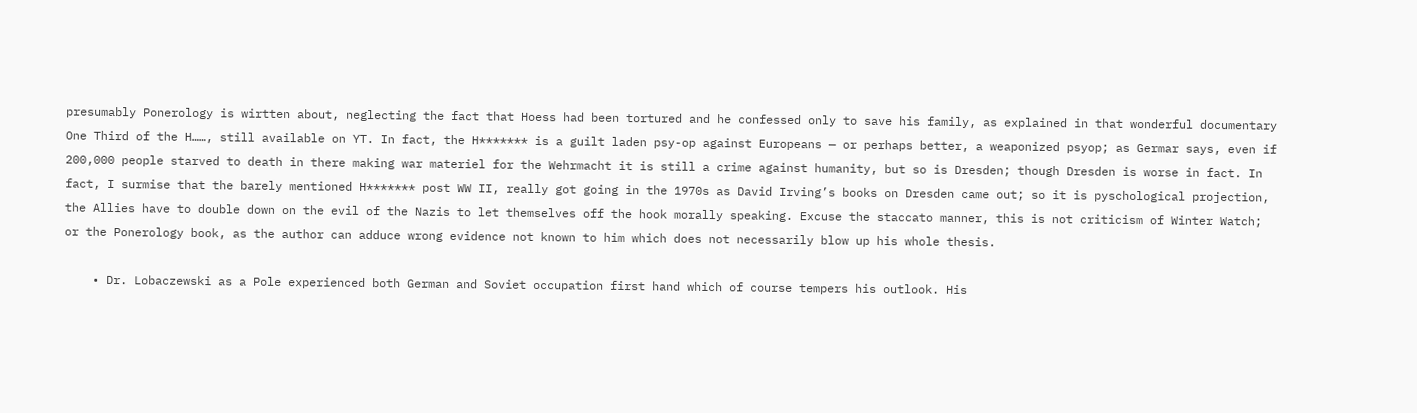presumably Ponerology is wirtten about, neglecting the fact that Hoess had been tortured and he confessed only to save his family, as explained in that wonderful documentary One Third of the H……, still available on YT. In fact, the H******* is a guilt laden psy-op against Europeans — or perhaps better, a weaponized psyop; as Germar says, even if 200,000 people starved to death in there making war materiel for the Wehrmacht it is still a crime against humanity, but so is Dresden; though Dresden is worse in fact. In fact, I surmise that the barely mentioned H******* post WW II, really got going in the 1970s as David Irving’s books on Dresden came out; so it is pyschological projection, the Allies have to double down on the evil of the Nazis to let themselves off the hook morally speaking. Excuse the staccato manner, this is not criticism of Winter Watch; or the Ponerology book, as the author can adduce wrong evidence not known to him which does not necessarily blow up his whole thesis.

    • Dr. Lobaczewski as a Pole experienced both German and Soviet occupation first hand which of course tempers his outlook. His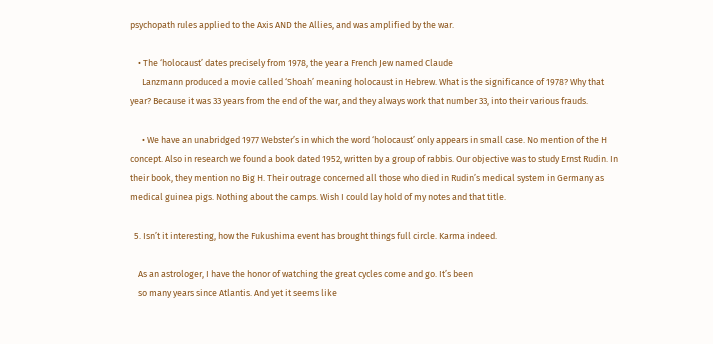psychopath rules applied to the Axis AND the Allies, and was amplified by the war.

    • The ‘holocaust’ dates precisely from 1978, the year a French Jew named Claude
      Lanzmann produced a movie called ‘Shoah’ meaning holocaust in Hebrew. What is the significance of 1978? Why that year? Because it was 33 years from the end of the war, and they always work that number 33, into their various frauds.

      • We have an unabridged 1977 Webster’s in which the word ‘holocaust’ only appears in small case. No mention of the H concept. Also in research we found a book dated 1952, written by a group of rabbis. Our objective was to study Ernst Rudin. In their book, they mention no Big H. Their outrage concerned all those who died in Rudin’s medical system in Germany as medical guinea pigs. Nothing about the camps. Wish I could lay hold of my notes and that title.

  5. Isn’t it interesting, how the Fukushima event has brought things full circle. Karma indeed.

    As an astrologer, I have the honor of watching the great cycles come and go. It’s been
    so many years since Atlantis. And yet it seems like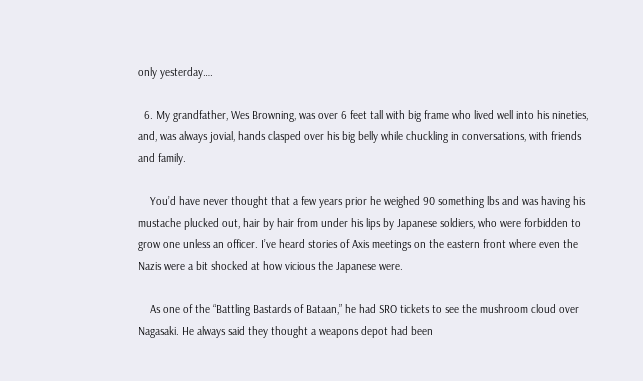only yesterday….

  6. My grandfather, Wes Browning, was over 6 feet tall with big frame who lived well into his nineties, and, was always jovial, hands clasped over his big belly while chuckling in conversations, with friends and family.

    You’d have never thought that a few years prior he weighed 90 something lbs and was having his mustache plucked out, hair by hair from under his lips by Japanese soldiers, who were forbidden to grow one unless an officer. I’ve heard stories of Axis meetings on the eastern front where even the Nazis were a bit shocked at how vicious the Japanese were.

    As one of the “Battling Bastards of Bataan,” he had SRO tickets to see the mushroom cloud over Nagasaki. He always said they thought a weapons depot had been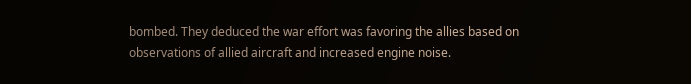bombed. They deduced the war effort was favoring the allies based on observations of allied aircraft and increased engine noise.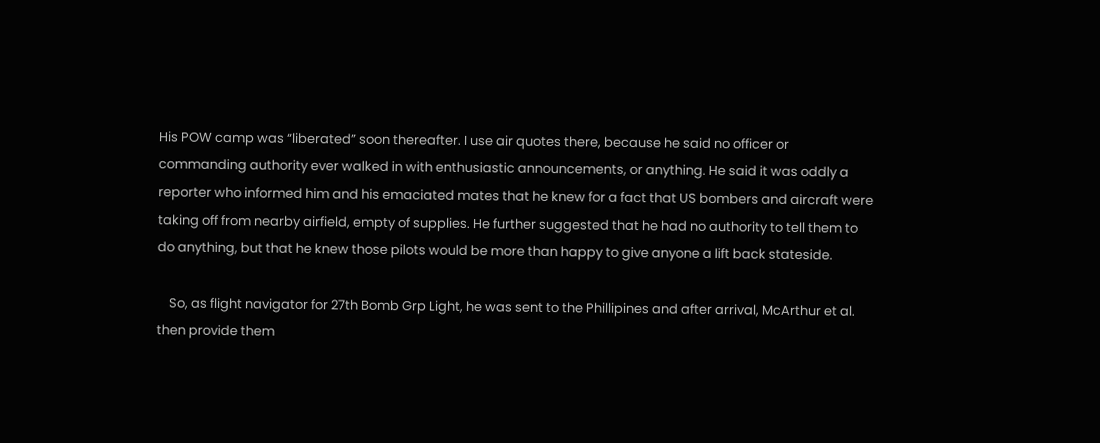His POW camp was “liberated” soon thereafter. I use air quotes there, because he said no officer or commanding authority ever walked in with enthusiastic announcements, or anything. He said it was oddly a reporter who informed him and his emaciated mates that he knew for a fact that US bombers and aircraft were taking off from nearby airfield, empty of supplies. He further suggested that he had no authority to tell them to do anything, but that he knew those pilots would be more than happy to give anyone a lift back stateside.

    So, as flight navigator for 27th Bomb Grp Light, he was sent to the Phillipines and after arrival, McArthur et al. then provide them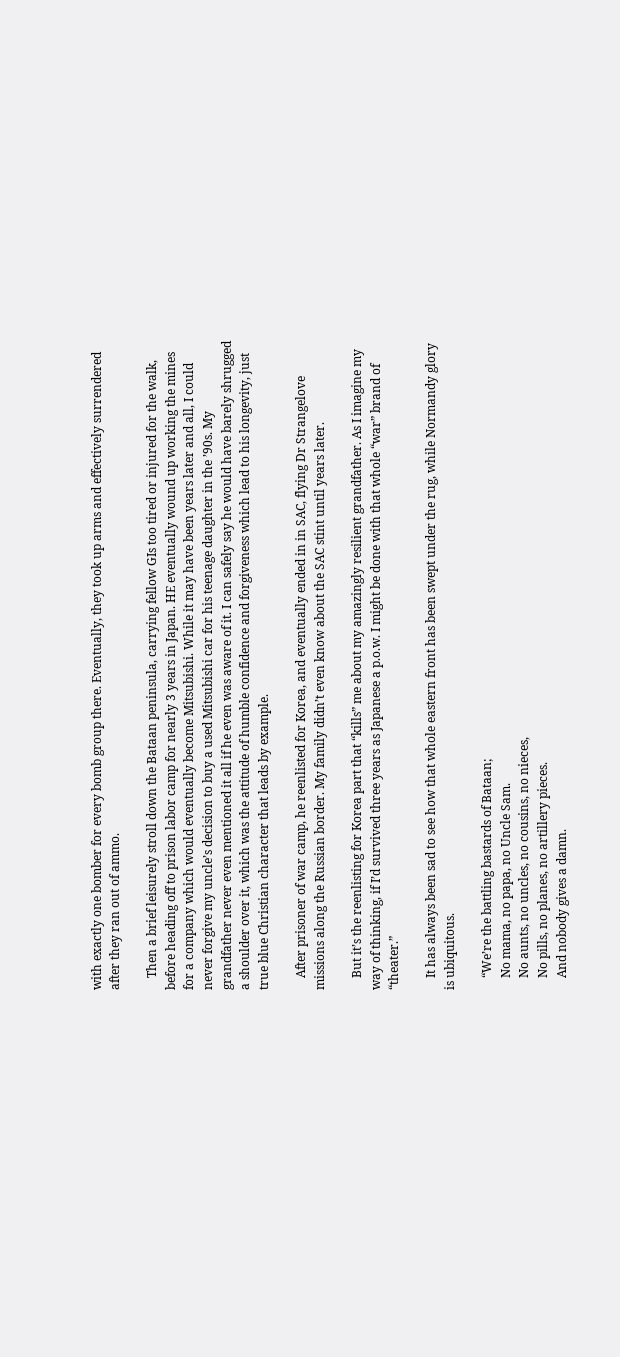with exactly one bomber for every bomb group there. Eventually, they took up arms and effectively surrendered after they ran out of ammo.

    Then a brief leisurely stroll down the Bataan peninsula, carrying fellow GIs too tired or injured for the walk, before heading off to prison labor camp for nearly 3 years in Japan. HE eventually wound up working the mines for a company which would eventually become Mitsubishi. While it may have been years later and all, I could never forgive my uncle’s decision to buy a used Mitsubishi car for his teenage daughter in the ’90s. My grandfather never even mentioned it all if he even was aware of it. I can safely say he would have barely shrugged a shoulder over it, which was the attitude of humble confidence and forgiveness which lead to his longevity, just true blue Christian character that leads by example.

    After prisoner of war camp, he reenlisted for Korea, and eventually ended in in SAC, flying Dr Strangelove missions along the Russian border. My family didn’t even know about the SAC stint until years later.

    But it’s the reenlisting for Korea part that “kills” me about my amazingly resilient grandfather. As I imagine my way of thinking, if I’d survived three years as Japanese a p.o.w. I might be done with that whole “war” brand of “theater.”

    It has always been sad to see how that whole eastern front has been swept under the rug, while Normandy glory is ubiquitous.

    “We’re the battling bastards of Bataan;
    No mama, no papa, no Uncle Sam.
    No aunts, no uncles, no cousins, no nieces,
    No pills, no planes, no artillery pieces.
    And nobody gives a damn.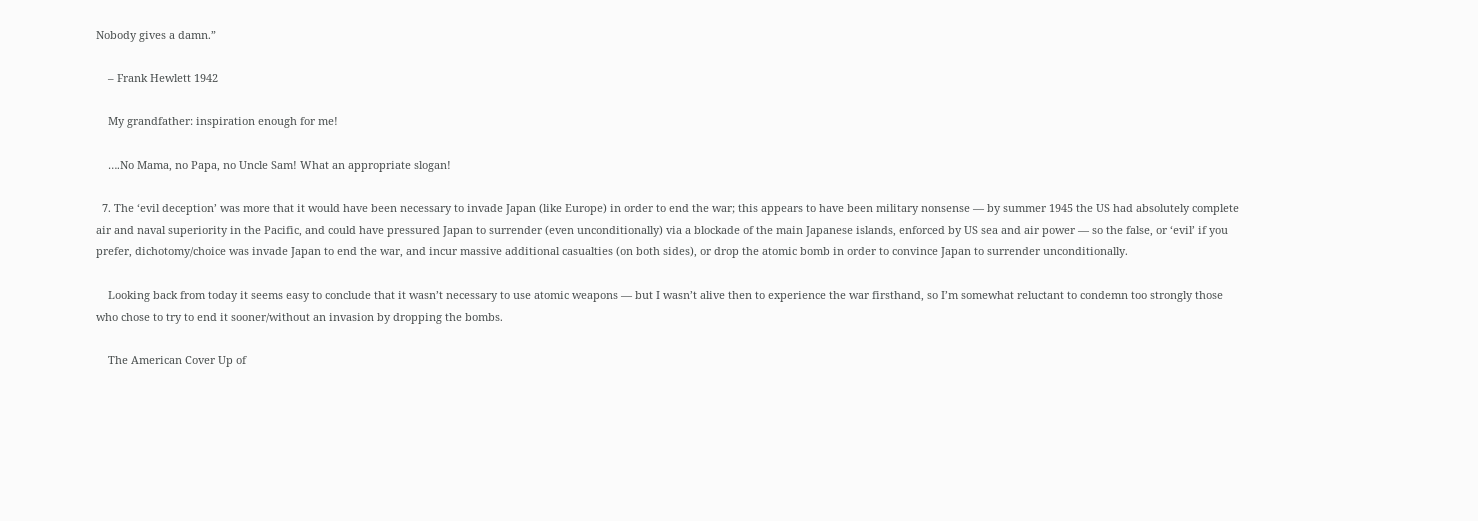Nobody gives a damn.”

    – Frank Hewlett 1942

    My grandfather: inspiration enough for me!

    ….No Mama, no Papa, no Uncle Sam! What an appropriate slogan!

  7. The ‘evil deception’ was more that it would have been necessary to invade Japan (like Europe) in order to end the war; this appears to have been military nonsense — by summer 1945 the US had absolutely complete air and naval superiority in the Pacific, and could have pressured Japan to surrender (even unconditionally) via a blockade of the main Japanese islands, enforced by US sea and air power — so the false, or ‘evil’ if you prefer, dichotomy/choice was invade Japan to end the war, and incur massive additional casualties (on both sides), or drop the atomic bomb in order to convince Japan to surrender unconditionally.

    Looking back from today it seems easy to conclude that it wasn’t necessary to use atomic weapons — but I wasn’t alive then to experience the war firsthand, so I’m somewhat reluctant to condemn too strongly those who chose to try to end it sooner/without an invasion by dropping the bombs.

    The American Cover Up of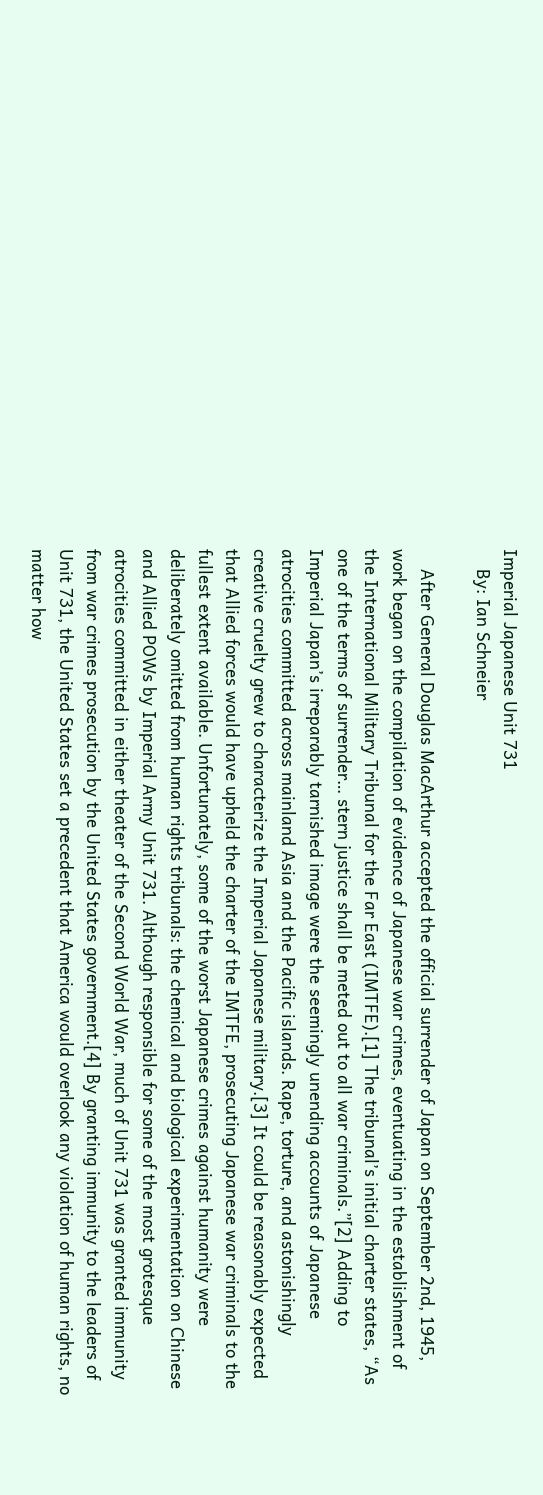Imperial Japanese Unit 731
    By: Ian Schneier

    After General Douglas MacArthur accepted the official surrender of Japan on September 2nd, 1945, work began on the compilation of evidence of Japanese war crimes, eventuating in the establishment of the International Military Tribunal for the Far East (IMTFE).[1] The tribunal’s initial charter states, “As one of the terms of surrender… stern justice shall be meted out to all war criminals.”[2] Adding to Imperial Japan’s irreparably tarnished image were the seemingly unending accounts of Japanese atrocities committed across mainland Asia and the Pacific islands. Rape, torture, and astonishingly creative cruelty grew to characterize the Imperial Japanese military.[3] It could be reasonably expected that Allied forces would have upheld the charter of the IMTFE, prosecuting Japanese war criminals to the fullest extent available. Unfortunately, some of the worst Japanese crimes against humanity were deliberately omitted from human rights tribunals: the chemical and biological experimentation on Chinese and Allied POWs by Imperial Army Unit 731. Although responsible for some of the most grotesque atrocities committed in either theater of the Second World War, much of Unit 731 was granted immunity from war crimes prosecution by the United States government.[4] By granting immunity to the leaders of Unit 731, the United States set a precedent that America would overlook any violation of human rights, no matter how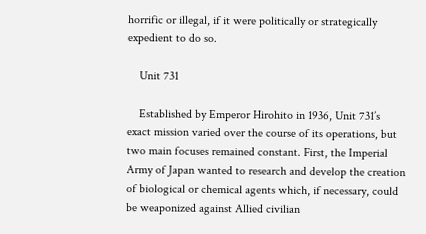horrific or illegal, if it were politically or strategically expedient to do so.

    Unit 731

    Established by Emperor Hirohito in 1936, Unit 731’s exact mission varied over the course of its operations, but two main focuses remained constant. First, the Imperial Army of Japan wanted to research and develop the creation of biological or chemical agents which, if necessary, could be weaponized against Allied civilian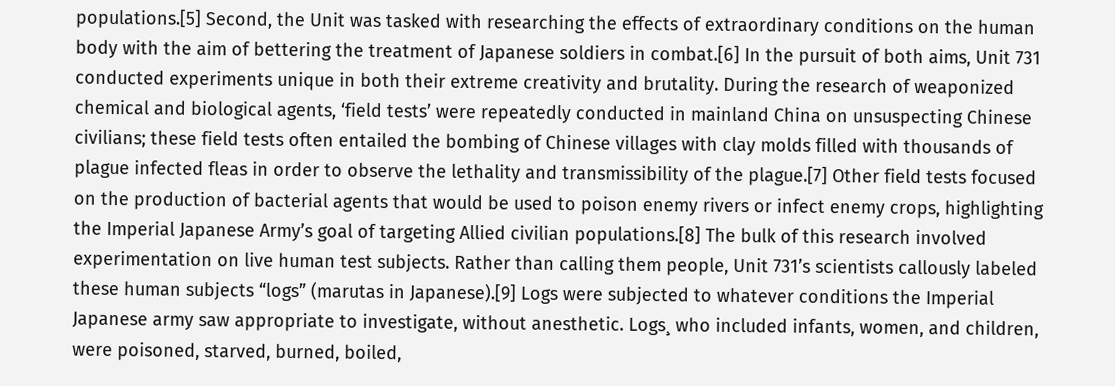populations.[5] Second, the Unit was tasked with researching the effects of extraordinary conditions on the human body with the aim of bettering the treatment of Japanese soldiers in combat.[6] In the pursuit of both aims, Unit 731 conducted experiments unique in both their extreme creativity and brutality. During the research of weaponized chemical and biological agents, ‘field tests’ were repeatedly conducted in mainland China on unsuspecting Chinese civilians; these field tests often entailed the bombing of Chinese villages with clay molds filled with thousands of plague infected fleas in order to observe the lethality and transmissibility of the plague.[7] Other field tests focused on the production of bacterial agents that would be used to poison enemy rivers or infect enemy crops, highlighting the Imperial Japanese Army’s goal of targeting Allied civilian populations.[8] The bulk of this research involved experimentation on live human test subjects. Rather than calling them people, Unit 731’s scientists callously labeled these human subjects “logs” (marutas in Japanese).[9] Logs were subjected to whatever conditions the Imperial Japanese army saw appropriate to investigate, without anesthetic. Logs¸ who included infants, women, and children, were poisoned, starved, burned, boiled,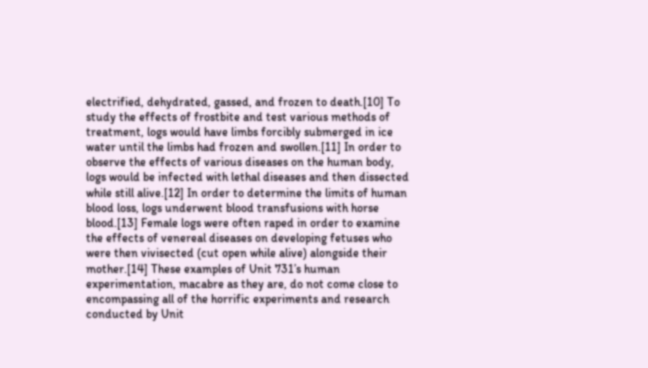electrified, dehydrated, gassed, and frozen to death.[10] To study the effects of frostbite and test various methods of treatment, logs would have limbs forcibly submerged in ice water until the limbs had frozen and swollen.[11] In order to observe the effects of various diseases on the human body, logs would be infected with lethal diseases and then dissected while still alive.[12] In order to determine the limits of human blood loss, logs underwent blood transfusions with horse blood.[13] Female logs were often raped in order to examine the effects of venereal diseases on developing fetuses who were then vivisected (cut open while alive) alongside their mother.[14] These examples of Unit 731’s human experimentation, macabre as they are, do not come close to encompassing all of the horrific experiments and research conducted by Unit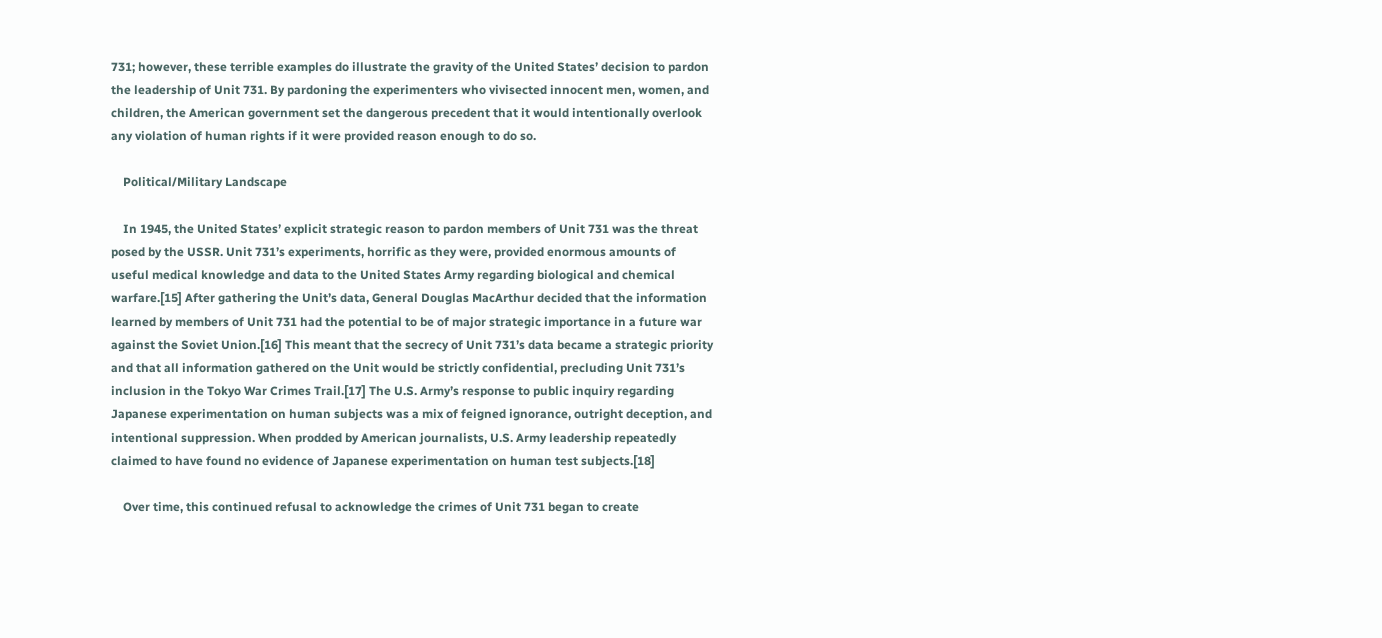731; however, these terrible examples do illustrate the gravity of the United States’ decision to pardon the leadership of Unit 731. By pardoning the experimenters who vivisected innocent men, women, and children, the American government set the dangerous precedent that it would intentionally overlook any violation of human rights if it were provided reason enough to do so.

    Political/Military Landscape

    In 1945, the United States’ explicit strategic reason to pardon members of Unit 731 was the threat posed by the USSR. Unit 731’s experiments, horrific as they were, provided enormous amounts of useful medical knowledge and data to the United States Army regarding biological and chemical warfare.[15] After gathering the Unit’s data, General Douglas MacArthur decided that the information learned by members of Unit 731 had the potential to be of major strategic importance in a future war against the Soviet Union.[16] This meant that the secrecy of Unit 731’s data became a strategic priority and that all information gathered on the Unit would be strictly confidential, precluding Unit 731’s inclusion in the Tokyo War Crimes Trail.[17] The U.S. Army’s response to public inquiry regarding Japanese experimentation on human subjects was a mix of feigned ignorance, outright deception, and intentional suppression. When prodded by American journalists, U.S. Army leadership repeatedly claimed to have found no evidence of Japanese experimentation on human test subjects.[18]

    Over time, this continued refusal to acknowledge the crimes of Unit 731 began to create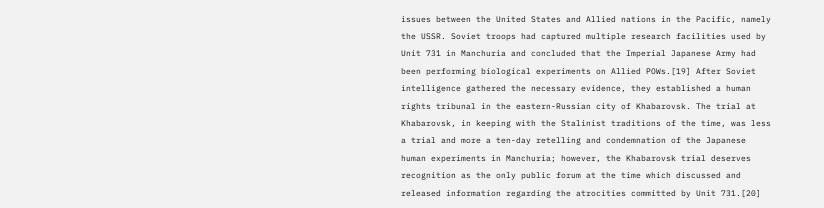issues between the United States and Allied nations in the Pacific, namely the USSR. Soviet troops had captured multiple research facilities used by Unit 731 in Manchuria and concluded that the Imperial Japanese Army had been performing biological experiments on Allied POWs.[19] After Soviet intelligence gathered the necessary evidence, they established a human rights tribunal in the eastern-Russian city of Khabarovsk. The trial at Khabarovsk, in keeping with the Stalinist traditions of the time, was less a trial and more a ten-day retelling and condemnation of the Japanese human experiments in Manchuria; however, the Khabarovsk trial deserves recognition as the only public forum at the time which discussed and released information regarding the atrocities committed by Unit 731.[20]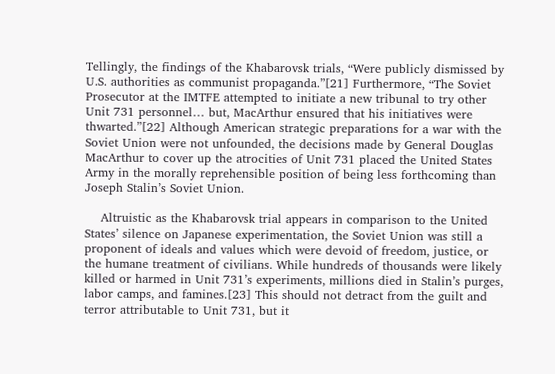Tellingly, the findings of the Khabarovsk trials, “Were publicly dismissed by U.S. authorities as communist propaganda.”[21] Furthermore, “The Soviet Prosecutor at the IMTFE attempted to initiate a new tribunal to try other Unit 731 personnel… but, MacArthur ensured that his initiatives were thwarted.”[22] Although American strategic preparations for a war with the Soviet Union were not unfounded, the decisions made by General Douglas MacArthur to cover up the atrocities of Unit 731 placed the United States Army in the morally reprehensible position of being less forthcoming than Joseph Stalin’s Soviet Union.

    Altruistic as the Khabarovsk trial appears in comparison to the United States’ silence on Japanese experimentation, the Soviet Union was still a proponent of ideals and values which were devoid of freedom, justice, or the humane treatment of civilians. While hundreds of thousands were likely killed or harmed in Unit 731’s experiments, millions died in Stalin’s purges, labor camps, and famines.[23] This should not detract from the guilt and terror attributable to Unit 731, but it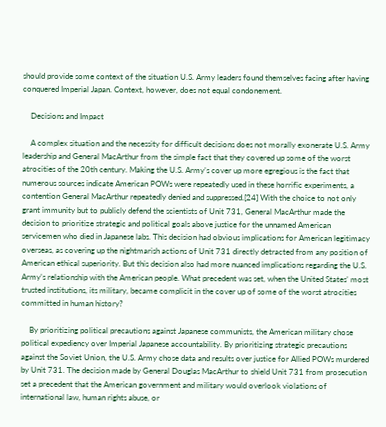should provide some context of the situation U.S. Army leaders found themselves facing after having conquered Imperial Japan. Context, however, does not equal condonement.

    Decisions and Impact

    A complex situation and the necessity for difficult decisions does not morally exonerate U.S. Army leadership and General MacArthur from the simple fact that they covered up some of the worst atrocities of the 20th century. Making the U.S. Army’s cover up more egregious is the fact that numerous sources indicate American POWs were repeatedly used in these horrific experiments, a contention General MacArthur repeatedly denied and suppressed.[24] With the choice to not only grant immunity but to publicly defend the scientists of Unit 731, General MacArthur made the decision to prioritize strategic and political goals above justice for the unnamed American servicemen who died in Japanese labs. This decision had obvious implications for American legitimacy overseas, as covering up the nightmarish actions of Unit 731 directly detracted from any position of American ethical superiority. But this decision also had more nuanced implications regarding the U.S. Army’s relationship with the American people. What precedent was set, when the United States’ most trusted institutions, its military, became complicit in the cover up of some of the worst atrocities committed in human history?

    By prioritizing political precautions against Japanese communists, the American military chose political expediency over Imperial Japanese accountability. By prioritizing strategic precautions against the Soviet Union, the U.S. Army chose data and results over justice for Allied POWs murdered by Unit 731. The decision made by General Douglas MacArthur to shield Unit 731 from prosecution set a precedent that the American government and military would overlook violations of international law, human rights abuse, or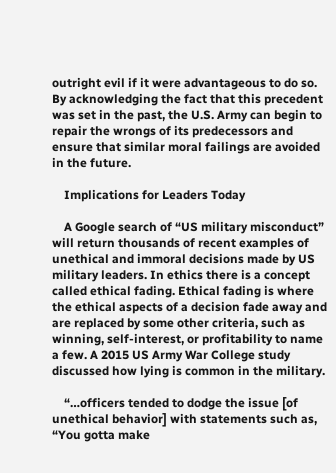outright evil if it were advantageous to do so. By acknowledging the fact that this precedent was set in the past, the U.S. Army can begin to repair the wrongs of its predecessors and ensure that similar moral failings are avoided in the future.

    Implications for Leaders Today

    A Google search of “US military misconduct” will return thousands of recent examples of unethical and immoral decisions made by US military leaders. In ethics there is a concept called ethical fading. Ethical fading is where the ethical aspects of a decision fade away and are replaced by some other criteria, such as winning, self-interest, or profitability to name a few. A 2015 US Army War College study discussed how lying is common in the military.

    “…officers tended to dodge the issue [of unethical behavior] with statements such as, “You gotta make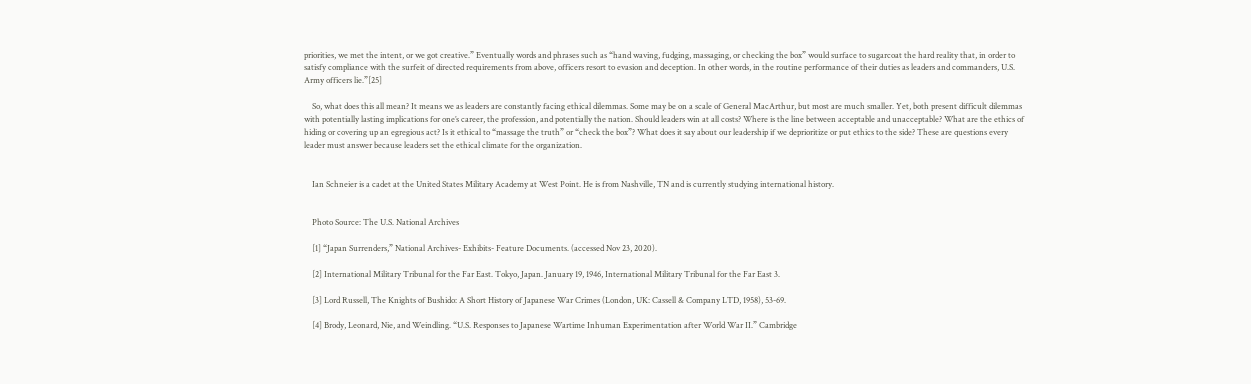priorities, we met the intent, or we got creative.” Eventually words and phrases such as “hand waving, fudging, massaging, or checking the box” would surface to sugarcoat the hard reality that, in order to satisfy compliance with the surfeit of directed requirements from above, officers resort to evasion and deception. In other words, in the routine performance of their duties as leaders and commanders, U.S. Army officers lie.”[25]

    So, what does this all mean? It means we as leaders are constantly facing ethical dilemmas. Some may be on a scale of General MacArthur, but most are much smaller. Yet, both present difficult dilemmas with potentially lasting implications for one’s career, the profession, and potentially the nation. Should leaders win at all costs? Where is the line between acceptable and unacceptable? What are the ethics of hiding or covering up an egregious act? Is it ethical to “massage the truth” or “check the box”? What does it say about our leadership if we deprioritize or put ethics to the side? These are questions every leader must answer because leaders set the ethical climate for the organization.


    Ian Schneier is a cadet at the United States Military Academy at West Point. He is from Nashville, TN and is currently studying international history.


    Photo Source: The U.S. National Archives

    [1] “Japan Surrenders,” National Archives- Exhibits- Feature Documents. (accessed Nov 23, 2020).

    [2] International Military Tribunal for the Far East. Tokyo, Japan. January 19, 1946, International Military Tribunal for the Far East 3.

    [3] Lord Russell, The Knights of Bushido: A Short History of Japanese War Crimes (London, UK: Cassell & Company LTD, 1958), 53-69.

    [4] Brody, Leonard, Nie, and Weindling. “U.S. Responses to Japanese Wartime Inhuman Experimentation after World War II.” Cambridge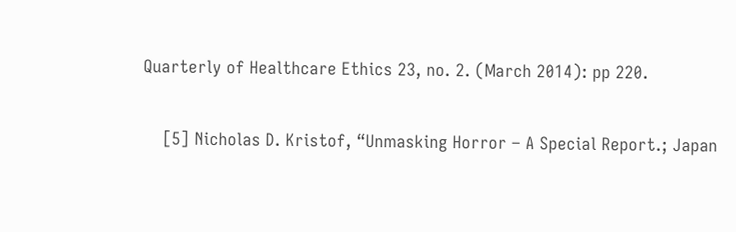Quarterly of Healthcare Ethics 23, no. 2. (March 2014): pp 220.

    [5] Nicholas D. Kristof, “Unmasking Horror – A Special Report.; Japan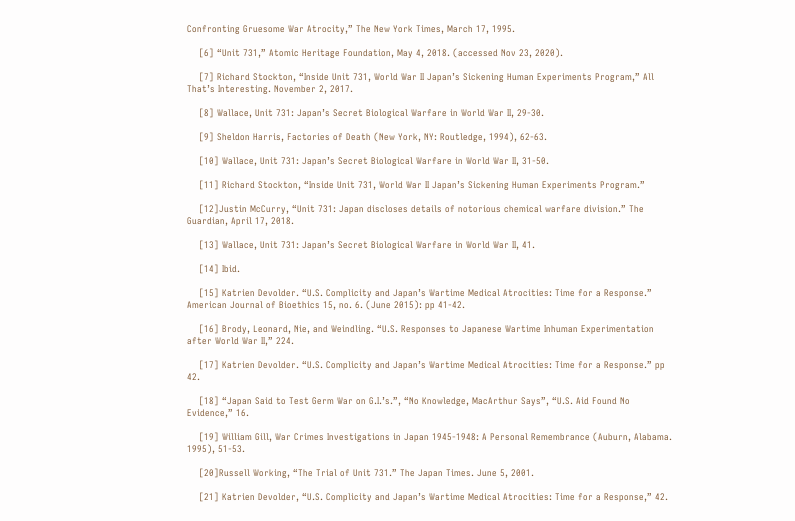Confronting Gruesome War Atrocity,” The New York Times, March 17, 1995.

    [6] “Unit 731,” Atomic Heritage Foundation, May 4, 2018. (accessed Nov 23, 2020).

    [7] Richard Stockton, “Inside Unit 731, World War II Japan’s Sickening Human Experiments Program,” All That’s Interesting. November 2, 2017.

    [8] Wallace, Unit 731: Japan’s Secret Biological Warfare in World War II, 29-30.

    [9] Sheldon Harris, Factories of Death (New York, NY: Routledge, 1994), 62-63.

    [10] Wallace, Unit 731: Japan’s Secret Biological Warfare in World War II, 31-50.

    [11] Richard Stockton, “Inside Unit 731, World War II Japan’s Sickening Human Experiments Program.”

    [12]Justin McCurry, “Unit 731: Japan discloses details of notorious chemical warfare division.” The Guardian, April 17, 2018.

    [13] Wallace, Unit 731: Japan’s Secret Biological Warfare in World War II, 41.

    [14] Ibid.

    [15] Katrien Devolder. “U.S. Complicity and Japan’s Wartime Medical Atrocities: Time for a Response.” American Journal of Bioethics 15, no. 6. (June 2015): pp 41-42.

    [16] Brody, Leonard, Nie, and Weindling. “U.S. Responses to Japanese Wartime Inhuman Experimentation after World War II,” 224.

    [17] Katrien Devolder. “U.S. Complicity and Japan’s Wartime Medical Atrocities: Time for a Response.” pp 42.

    [18] “Japan Said to Test Germ War on G.I.’s.”, “No Knowledge, MacArthur Says”, “U.S. Aid Found No Evidence,” 16.

    [19] William Gill, War Crimes Investigations in Japan 1945-1948: A Personal Remembrance (Auburn, Alabama. 1995), 51-53.

    [20]Russell Working, “The Trial of Unit 731.” The Japan Times. June 5, 2001.

    [21] Katrien Devolder, “U.S. Complicity and Japan’s Wartime Medical Atrocities: Time for a Response,” 42.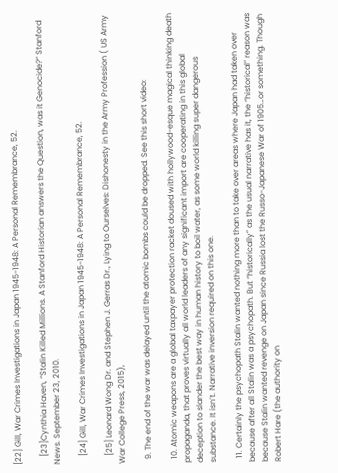[22] Gill, War Crimes Investigations in Japan 1945-1948: A Personal Remembrance, 52.

    [23]Cynthia Haven, “Stalin Killed Millions. A Stanford Historian answers the Question, was it Genocide?” Stanford News. September 23, 2010.

    [24] Gill, War Crimes Investigations in Japan 1945-1948: A Personal Remembrance, 52.

    [25] Leonard Wong Dr. and Stephen J. Gerras Dr., Lying to Ourselves: Dishonesty in the Army Profession ( US Army War College Press, 2015),

  9. The end of the war was delayed until the atomic bombs could be dropped. See this short video:

  10. Atomic weapons are a global taxpayer protection racket doused with hollywood-esque magical thinking death propaganda, that proves virtually all world leaders of any significant import are cooperating in this global deception to slander the best way in human history to boil water, as some world killing super dangerous substance. It isn’t. Narrative inversion required on this one.

  11. Certainly the psychopath Stalin wanted nothing more than to take over areas where Japan had taken over because after all Stalin was a psychopath. But “historically” as the usual narrative has it, the “historical” reason was because Stalin wanted revenge on Japan since Russia lost the Russo-Japanese War of 1905…or something. Though Robert Hare (the authority on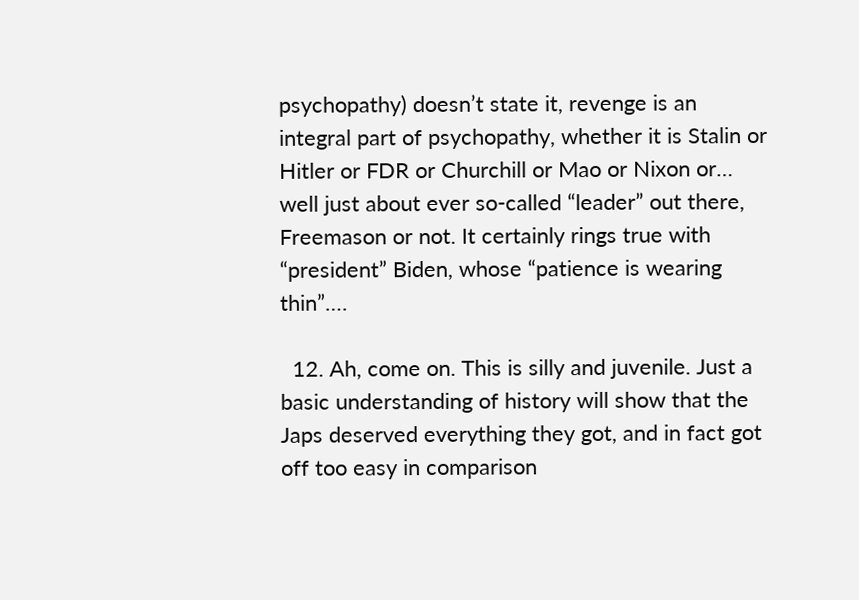psychopathy) doesn’t state it, revenge is an integral part of psychopathy, whether it is Stalin or Hitler or FDR or Churchill or Mao or Nixon or… well just about ever so-called “leader” out there, Freemason or not. It certainly rings true with “president” Biden, whose “patience is wearing thin”….

  12. Ah, come on. This is silly and juvenile. Just a basic understanding of history will show that the Japs deserved everything they got, and in fact got off too easy in comparison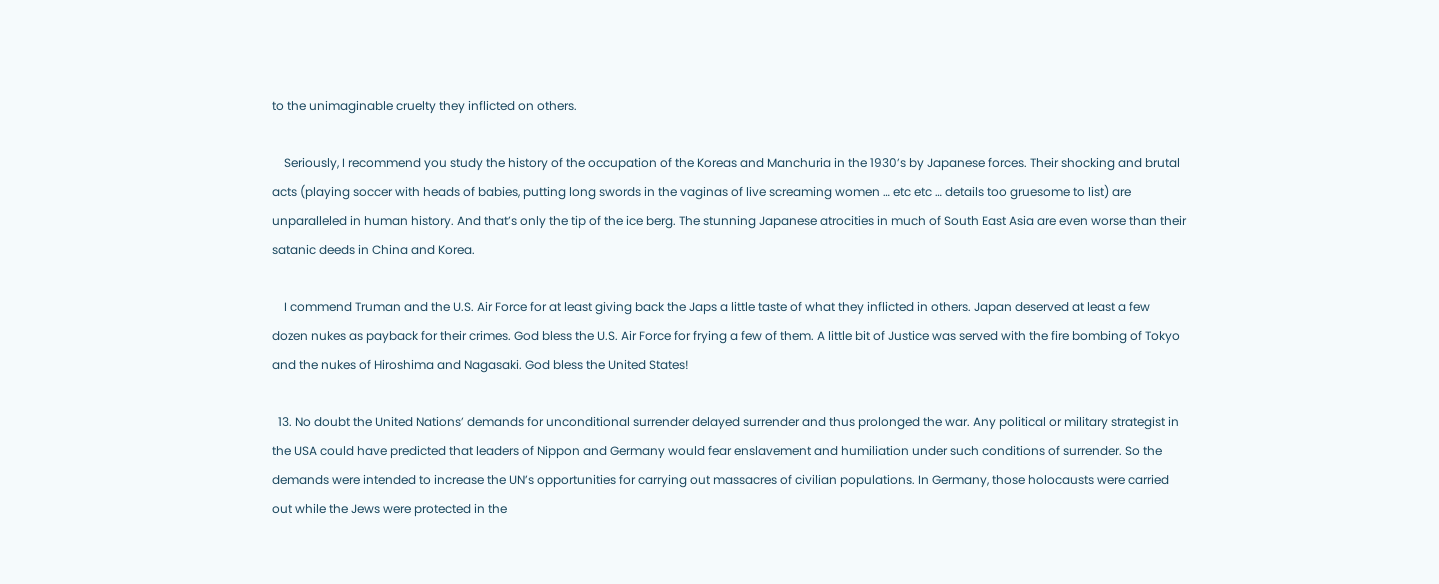to the unimaginable cruelty they inflicted on others.

    Seriously, I recommend you study the history of the occupation of the Koreas and Manchuria in the 1930’s by Japanese forces. Their shocking and brutal acts (playing soccer with heads of babies, putting long swords in the vaginas of live screaming women … etc etc … details too gruesome to list) are unparalleled in human history. And that’s only the tip of the ice berg. The stunning Japanese atrocities in much of South East Asia are even worse than their satanic deeds in China and Korea.

    I commend Truman and the U.S. Air Force for at least giving back the Japs a little taste of what they inflicted in others. Japan deserved at least a few dozen nukes as payback for their crimes. God bless the U.S. Air Force for frying a few of them. A little bit of Justice was served with the fire bombing of Tokyo and the nukes of Hiroshima and Nagasaki. God bless the United States!

  13. No doubt the United Nations’ demands for unconditional surrender delayed surrender and thus prolonged the war. Any political or military strategist in the USA could have predicted that leaders of Nippon and Germany would fear enslavement and humiliation under such conditions of surrender. So the demands were intended to increase the UN’s opportunities for carrying out massacres of civilian populations. In Germany, those holocausts were carried out while the Jews were protected in the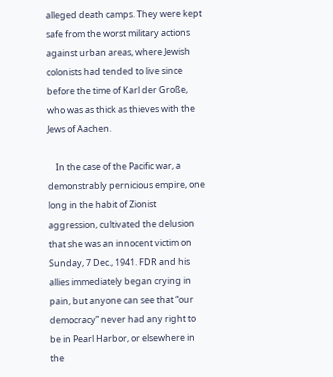alleged death camps. They were kept safe from the worst military actions against urban areas, where Jewish colonists had tended to live since before the time of Karl der Große, who was as thick as thieves with the Jews of Aachen.

    In the case of the Pacific war, a demonstrably pernicious empire, one long in the habit of Zionist aggression, cultivated the delusion that she was an innocent victim on Sunday, 7 Dec., 1941. FDR and his allies immediately began crying in pain, but anyone can see that “our democracy” never had any right to be in Pearl Harbor, or elsewhere in the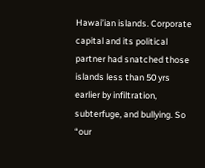Hawai’ian islands. Corporate capital and its political partner had snatched those islands less than 50 yrs earlier by infiltration, subterfuge, and bullying. So “our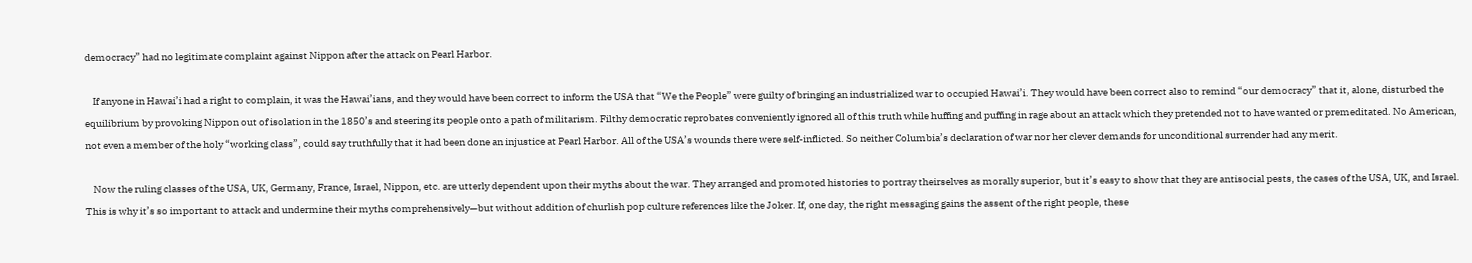democracy” had no legitimate complaint against Nippon after the attack on Pearl Harbor.

    If anyone in Hawai’i had a right to complain, it was the Hawai’ians, and they would have been correct to inform the USA that “We the People” were guilty of bringing an industrialized war to occupied Hawai’i. They would have been correct also to remind “our democracy” that it, alone, disturbed the equilibrium by provoking Nippon out of isolation in the 1850’s and steering its people onto a path of militarism. Filthy democratic reprobates conveniently ignored all of this truth while huffing and puffing in rage about an attack which they pretended not to have wanted or premeditated. No American, not even a member of the holy “working class”, could say truthfully that it had been done an injustice at Pearl Harbor. All of the USA’s wounds there were self-inflicted. So neither Columbia’s declaration of war nor her clever demands for unconditional surrender had any merit.

    Now the ruling classes of the USA, UK, Germany, France, Israel, Nippon, etc. are utterly dependent upon their myths about the war. They arranged and promoted histories to portray theirselves as morally superior, but it’s easy to show that they are antisocial pests, the cases of the USA, UK, and Israel. This is why it’s so important to attack and undermine their myths comprehensively—but without addition of churlish pop culture references like the Joker. If, one day, the right messaging gains the assent of the right people, these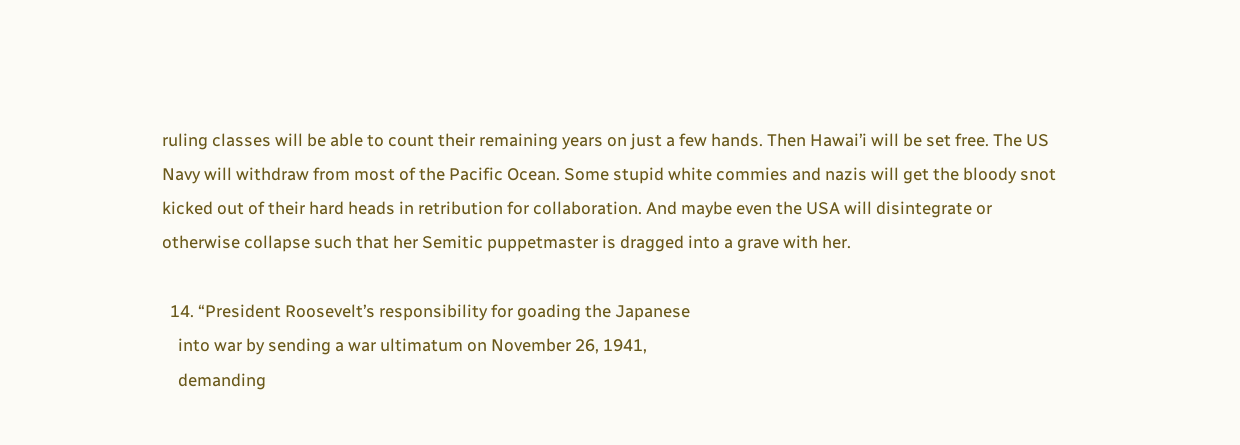ruling classes will be able to count their remaining years on just a few hands. Then Hawai’i will be set free. The US Navy will withdraw from most of the Pacific Ocean. Some stupid white commies and nazis will get the bloody snot kicked out of their hard heads in retribution for collaboration. And maybe even the USA will disintegrate or otherwise collapse such that her Semitic puppetmaster is dragged into a grave with her.

  14. “President Roosevelt’s responsibility for goading the Japanese
    into war by sending a war ultimatum on November 26, 1941,
    demanding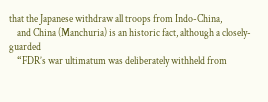that the Japanese withdraw all troops from Indo-China,
    and China (Manchuria) is an historic fact, although a closely-guarded
    “FDR’s war ultimatum was deliberately withheld from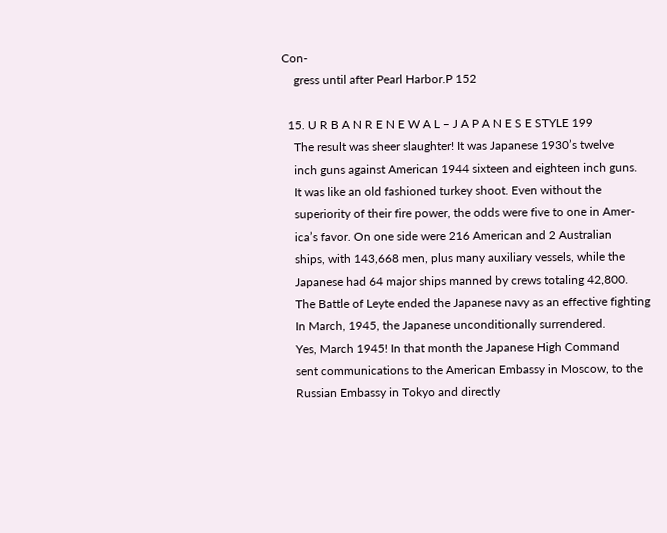Con-
    gress until after Pearl Harbor.P 152

  15. U R B A N R E N E W A L – J A P A N E S E STYLE 199
    The result was sheer slaughter! It was Japanese 1930’s twelve
    inch guns against American 1944 sixteen and eighteen inch guns.
    It was like an old fashioned turkey shoot. Even without the
    superiority of their fire power, the odds were five to one in Amer-
    ica’s favor. On one side were 216 American and 2 Australian
    ships, with 143,668 men, plus many auxiliary vessels, while the
    Japanese had 64 major ships manned by crews totaling 42,800.
    The Battle of Leyte ended the Japanese navy as an effective fighting
    In March, 1945, the Japanese unconditionally surrendered.
    Yes, March 1945! In that month the Japanese High Command
    sent communications to the American Embassy in Moscow, to the
    Russian Embassy in Tokyo and directly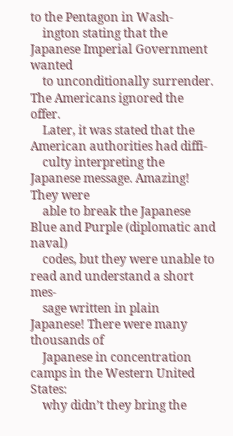to the Pentagon in Wash-
    ington stating that the Japanese Imperial Government wanted
    to unconditionally surrender. The Americans ignored the offer.
    Later, it was stated that the American authorities had diffi-
    culty interpreting the Japanese message. Amazing! They were
    able to break the Japanese Blue and Purple (diplomatic and naval)
    codes, but they were unable to read and understand a short mes-
    sage written in plain Japanese! There were many thousands of
    Japanese in concentration camps in the Western United States:
    why didn’t they bring the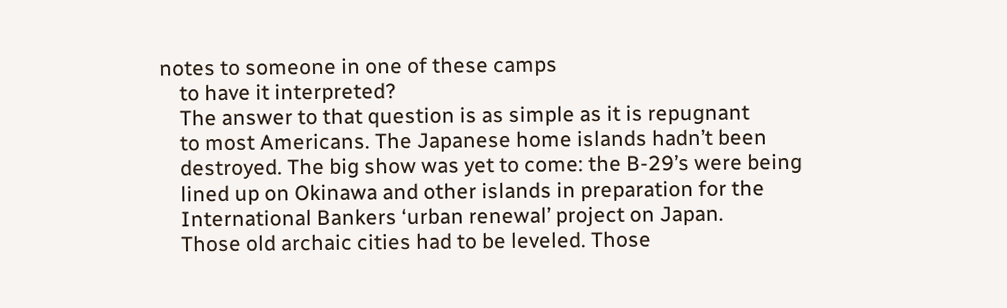notes to someone in one of these camps
    to have it interpreted?
    The answer to that question is as simple as it is repugnant
    to most Americans. The Japanese home islands hadn’t been
    destroyed. The big show was yet to come: the B-29’s were being
    lined up on Okinawa and other islands in preparation for the
    International Bankers ‘urban renewal’ project on Japan.
    Those old archaic cities had to be leveled. Those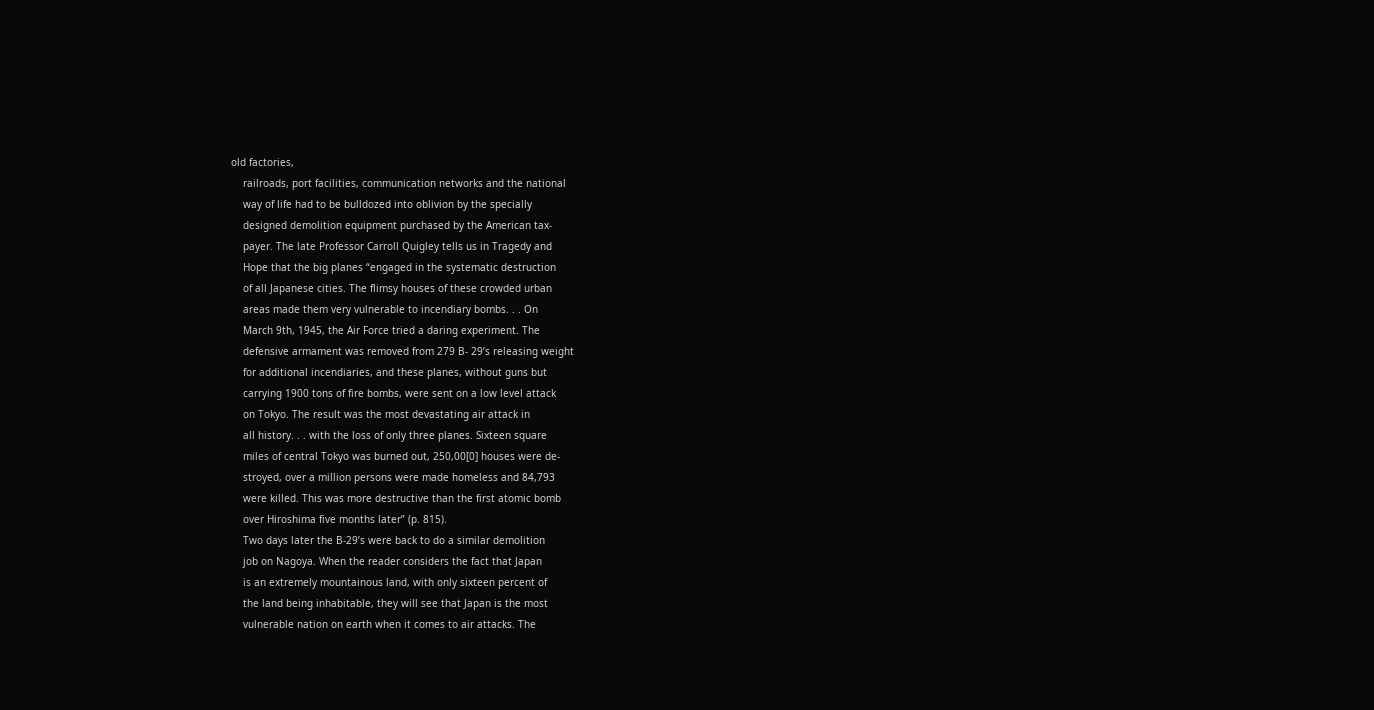old factories,
    railroads, port facilities, communication networks and the national
    way of life had to be bulldozed into oblivion by the specially
    designed demolition equipment purchased by the American tax-
    payer. The late Professor Carroll Quigley tells us in Tragedy and
    Hope that the big planes “engaged in the systematic destruction
    of all Japanese cities. The flimsy houses of these crowded urban
    areas made them very vulnerable to incendiary bombs. . . On
    March 9th, 1945, the Air Force tried a daring experiment. The
    defensive armament was removed from 279 B- 29’s releasing weight
    for additional incendiaries, and these planes, without guns but
    carrying 1900 tons of fire bombs, were sent on a low level attack
    on Tokyo. The result was the most devastating air attack in
    all history. . . with the loss of only three planes. Sixteen square
    miles of central Tokyo was burned out, 250,00[0] houses were de-
    stroyed, over a million persons were made homeless and 84,793
    were killed. This was more destructive than the first atomic bomb
    over Hiroshima five months later” (p. 815).
    Two days later the B-29’s were back to do a similar demolition
    job on Nagoya. When the reader considers the fact that Japan
    is an extremely mountainous land, with only sixteen percent of
    the land being inhabitable, they will see that Japan is the most
    vulnerable nation on earth when it comes to air attacks. The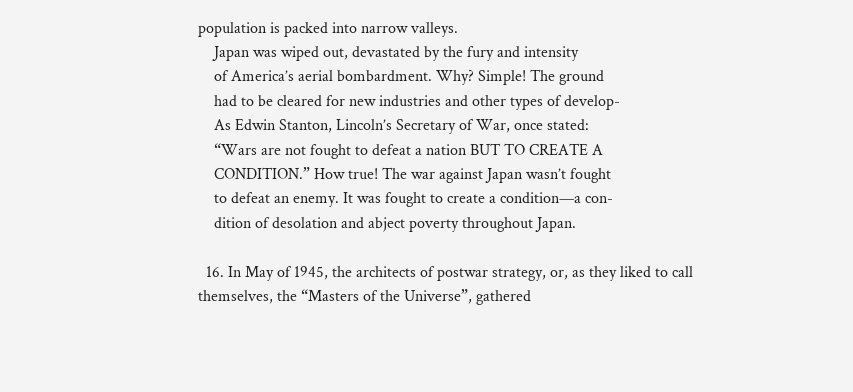population is packed into narrow valleys.
    Japan was wiped out, devastated by the fury and intensity
    of America’s aerial bombardment. Why? Simple! The ground
    had to be cleared for new industries and other types of develop-
    As Edwin Stanton, Lincoln’s Secretary of War, once stated:
    “Wars are not fought to defeat a nation BUT TO CREATE A
    CONDITION.” How true! The war against Japan wasn’t fought
    to defeat an enemy. It was fought to create a condition—a con-
    dition of desolation and abject poverty throughout Japan.

  16. In May of 1945, the architects of postwar strategy, or, as they liked to call themselves, the “Masters of the Universe”, gathered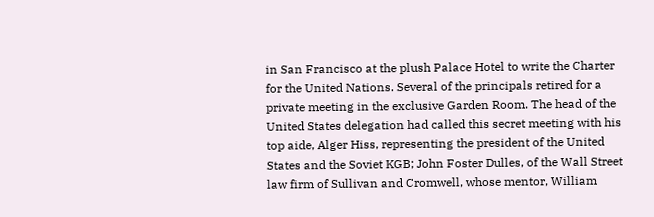in San Francisco at the plush Palace Hotel to write the Charter for the United Nations. Several of the principals retired for a private meeting in the exclusive Garden Room. The head of the United States delegation had called this secret meeting with his top aide, Alger Hiss, representing the president of the United States and the Soviet KGB; John Foster Dulles, of the Wall Street law firm of Sullivan and Cromwell, whose mentor, William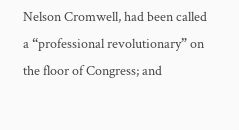Nelson Cromwell, had been called a “professional revolutionary” on the floor of Congress; and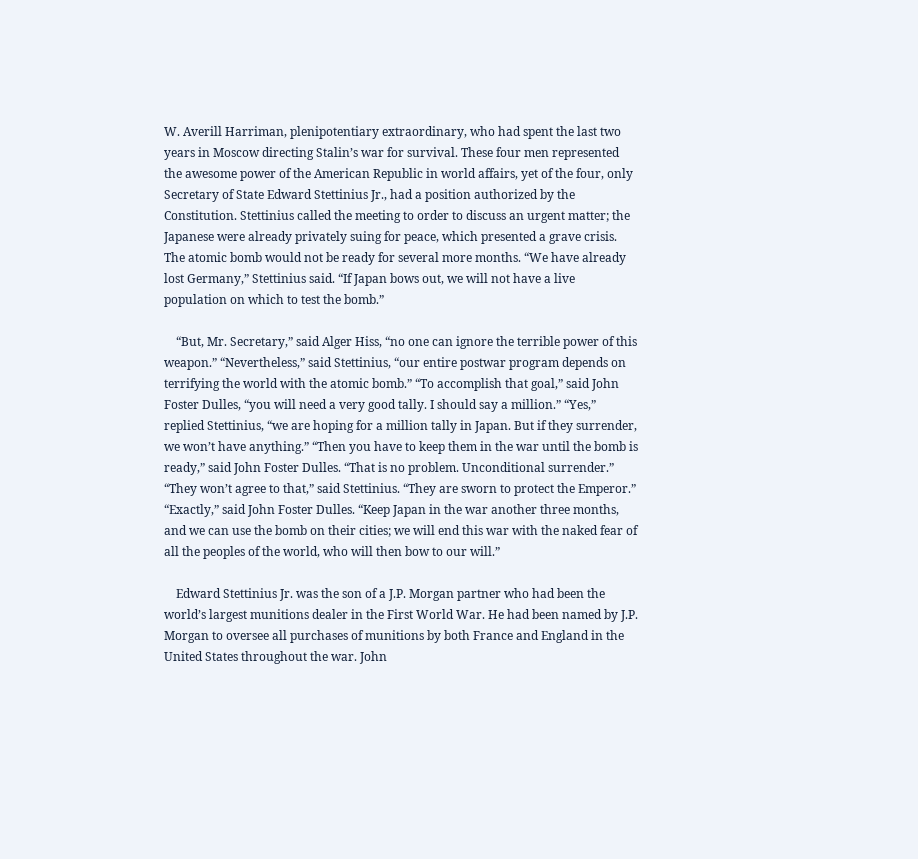W. Averill Harriman, plenipotentiary extraordinary, who had spent the last two years in Moscow directing Stalin’s war for survival. These four men represented the awesome power of the American Republic in world affairs, yet of the four, only Secretary of State Edward Stettinius Jr., had a position authorized by the Constitution. Stettinius called the meeting to order to discuss an urgent matter; the Japanese were already privately suing for peace, which presented a grave crisis. The atomic bomb would not be ready for several more months. “We have already lost Germany,” Stettinius said. “If Japan bows out, we will not have a live population on which to test the bomb.”

    “But, Mr. Secretary,” said Alger Hiss, “no one can ignore the terrible power of this weapon.” “Nevertheless,” said Stettinius, “our entire postwar program depends on terrifying the world with the atomic bomb.” “To accomplish that goal,” said John Foster Dulles, “you will need a very good tally. I should say a million.” “Yes,” replied Stettinius, “we are hoping for a million tally in Japan. But if they surrender, we won’t have anything.” “Then you have to keep them in the war until the bomb is ready,” said John Foster Dulles. “That is no problem. Unconditional surrender.” “They won’t agree to that,” said Stettinius. “They are sworn to protect the Emperor.” “Exactly,” said John Foster Dulles. “Keep Japan in the war another three months, and we can use the bomb on their cities; we will end this war with the naked fear of all the peoples of the world, who will then bow to our will.”

    Edward Stettinius Jr. was the son of a J.P. Morgan partner who had been the world’s largest munitions dealer in the First World War. He had been named by J.P. Morgan to oversee all purchases of munitions by both France and England in the United States throughout the war. John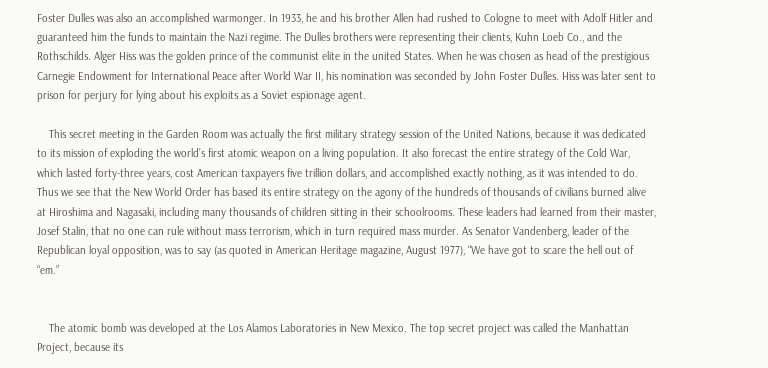Foster Dulles was also an accomplished warmonger. In 1933, he and his brother Allen had rushed to Cologne to meet with Adolf Hitler and guaranteed him the funds to maintain the Nazi regime. The Dulles brothers were representing their clients, Kuhn Loeb Co., and the Rothschilds. Alger Hiss was the golden prince of the communist elite in the united States. When he was chosen as head of the prestigious Carnegie Endowment for International Peace after World War II, his nomination was seconded by John Foster Dulles. Hiss was later sent to prison for perjury for lying about his exploits as a Soviet espionage agent.

    This secret meeting in the Garden Room was actually the first military strategy session of the United Nations, because it was dedicated to its mission of exploding the world’s first atomic weapon on a living population. It also forecast the entire strategy of the Cold War, which lasted forty-three years, cost American taxpayers five trillion dollars, and accomplished exactly nothing, as it was intended to do. Thus we see that the New World Order has based its entire strategy on the agony of the hundreds of thousands of civilians burned alive at Hiroshima and Nagasaki, including many thousands of children sitting in their schoolrooms. These leaders had learned from their master, Josef Stalin, that no one can rule without mass terrorism, which in turn required mass murder. As Senator Vandenberg, leader of the Republican loyal opposition, was to say (as quoted in American Heritage magazine, August 1977), “We have got to scare the hell out of “em.”


    The atomic bomb was developed at the Los Alamos Laboratories in New Mexico. The top secret project was called the Manhattan Project, because its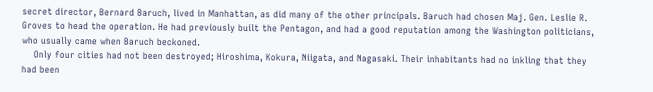secret director, Bernard Baruch, lived in Manhattan, as did many of the other principals. Baruch had chosen Maj. Gen. Leslie R. Groves to head the operation. He had previously built the Pentagon, and had a good reputation among the Washington politicians, who usually came when Baruch beckoned.
    Only four cities had not been destroyed; Hiroshima, Kokura, Niigata, and Nagasaki. Their inhabitants had no inkling that they had been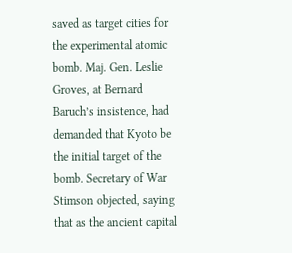saved as target cities for the experimental atomic bomb. Maj. Gen. Leslie Groves, at Bernard Baruch’s insistence, had demanded that Kyoto be the initial target of the bomb. Secretary of War Stimson objected, saying that as the ancient capital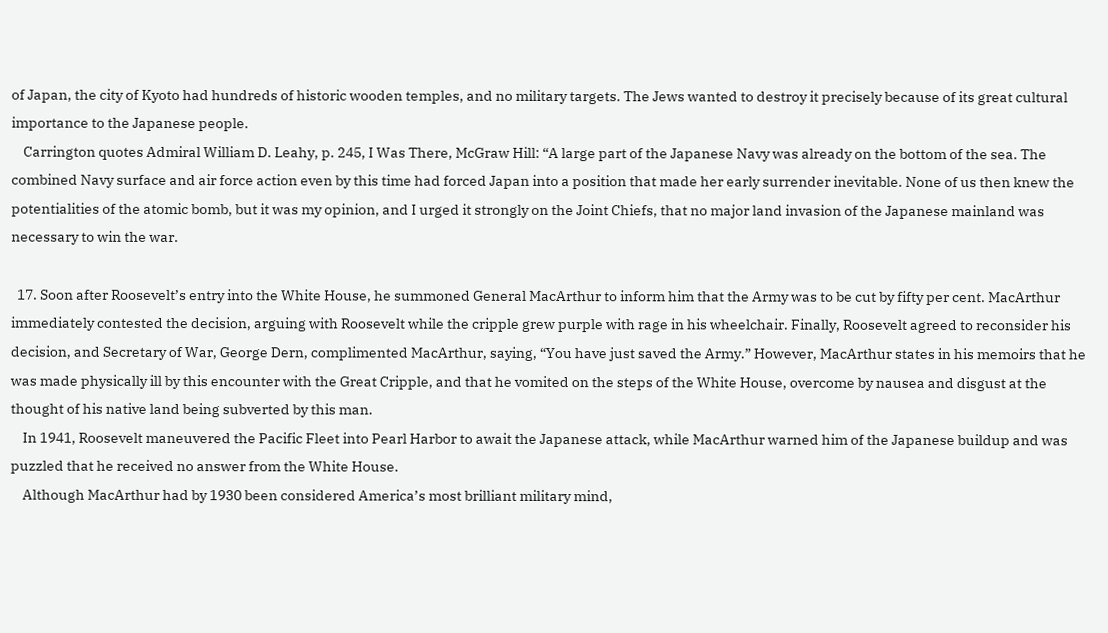of Japan, the city of Kyoto had hundreds of historic wooden temples, and no military targets. The Jews wanted to destroy it precisely because of its great cultural importance to the Japanese people.
    Carrington quotes Admiral William D. Leahy, p. 245, I Was There, McGraw Hill: “A large part of the Japanese Navy was already on the bottom of the sea. The combined Navy surface and air force action even by this time had forced Japan into a position that made her early surrender inevitable. None of us then knew the potentialities of the atomic bomb, but it was my opinion, and I urged it strongly on the Joint Chiefs, that no major land invasion of the Japanese mainland was necessary to win the war.

  17. Soon after Roosevelt’s entry into the White House, he summoned General MacArthur to inform him that the Army was to be cut by fifty per cent. MacArthur immediately contested the decision, arguing with Roosevelt while the cripple grew purple with rage in his wheelchair. Finally, Roosevelt agreed to reconsider his decision, and Secretary of War, George Dern, complimented MacArthur, saying, “You have just saved the Army.” However, MacArthur states in his memoirs that he was made physically ill by this encounter with the Great Cripple, and that he vomited on the steps of the White House, overcome by nausea and disgust at the thought of his native land being subverted by this man.
    In 1941, Roosevelt maneuvered the Pacific Fleet into Pearl Harbor to await the Japanese attack, while MacArthur warned him of the Japanese buildup and was puzzled that he received no answer from the White House.
    Although MacArthur had by 1930 been considered America’s most brilliant military mind,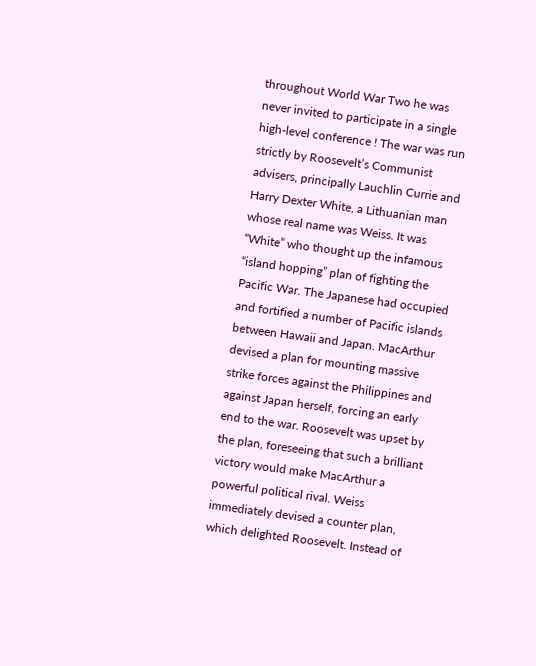throughout World War Two he was never invited to participate in a single high-level conference ! The war was run strictly by Roosevelt’s Communist advisers, principally Lauchlin Currie and Harry Dexter White, a Lithuanian man whose real name was Weiss. It was “White” who thought up the infamous “island hopping” plan of fighting the Pacific War. The Japanese had occupied and fortified a number of Pacific islands between Hawaii and Japan. MacArthur devised a plan for mounting massive strike forces against the Philippines and against Japan herself, forcing an early end to the war. Roosevelt was upset by the plan, foreseeing that such a brilliant victory would make MacArthur a powerful political rival. Weiss immediately devised a counter plan, which delighted Roosevelt. Instead of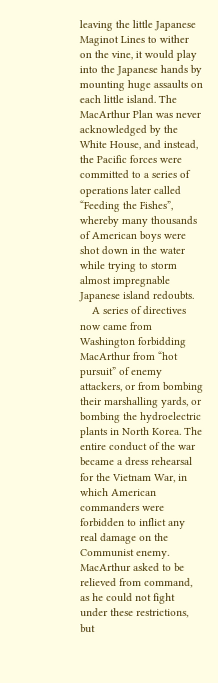leaving the little Japanese Maginot Lines to wither on the vine, it would play into the Japanese hands by mounting huge assaults on each little island. The MacArthur Plan was never acknowledged by the White House, and instead, the Pacific forces were committed to a series of operations later called “Feeding the Fishes”, whereby many thousands of American boys were shot down in the water while trying to storm almost impregnable Japanese island redoubts.
    A series of directives now came from Washington forbidding MacArthur from “hot pursuit” of enemy attackers, or from bombing their marshalling yards, or bombing the hydroelectric plants in North Korea. The entire conduct of the war became a dress rehearsal for the Vietnam War, in which American commanders were forbidden to inflict any real damage on the Communist enemy. MacArthur asked to be relieved from command, as he could not fight under these restrictions, but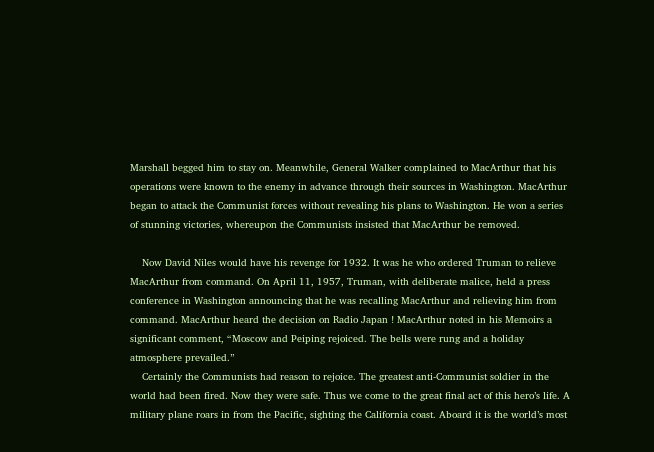Marshall begged him to stay on. Meanwhile, General Walker complained to MacArthur that his operations were known to the enemy in advance through their sources in Washington. MacArthur began to attack the Communist forces without revealing his plans to Washington. He won a series of stunning victories, whereupon the Communists insisted that MacArthur be removed.

    Now David Niles would have his revenge for 1932. It was he who ordered Truman to relieve MacArthur from command. On April 11, 1957, Truman, with deliberate malice, held a press conference in Washington announcing that he was recalling MacArthur and relieving him from command. MacArthur heard the decision on Radio Japan ! MacArthur noted in his Memoirs a significant comment, “Moscow and Peiping rejoiced. The bells were rung and a holiday atmosphere prevailed.”
    Certainly the Communists had reason to rejoice. The greatest anti-Communist soldier in the world had been fired. Now they were safe. Thus we come to the great final act of this hero’s life. A military plane roars in from the Pacific, sighting the California coast. Aboard it is the world’s most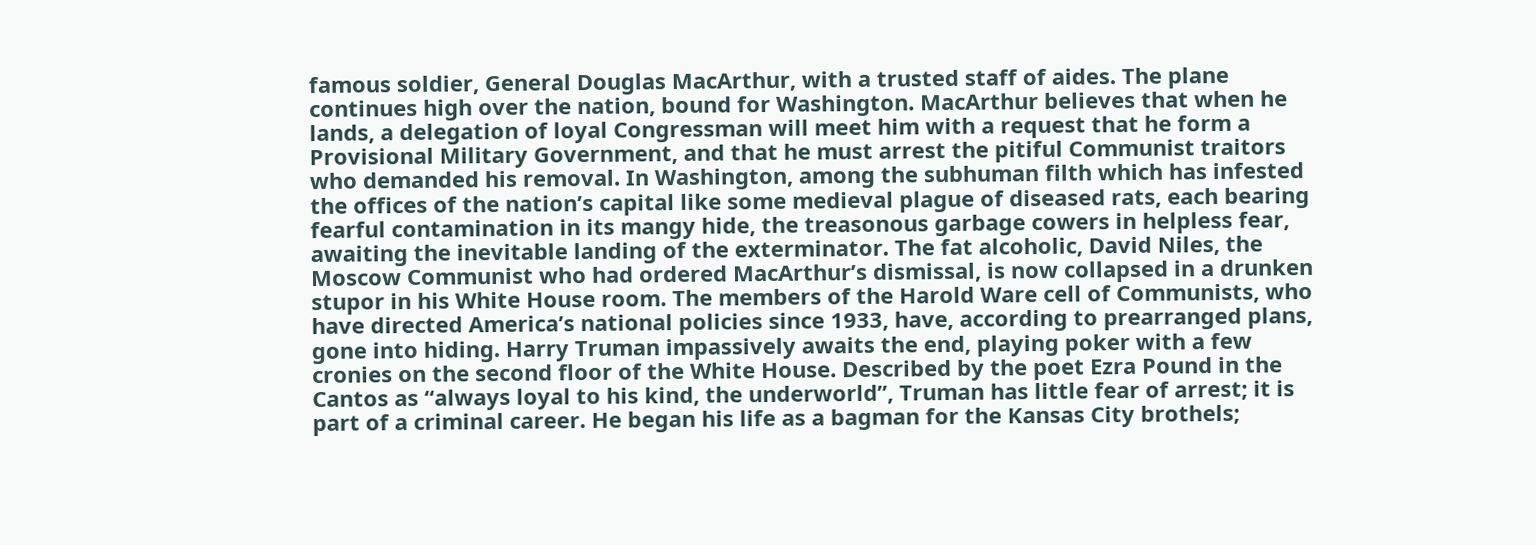famous soldier, General Douglas MacArthur, with a trusted staff of aides. The plane continues high over the nation, bound for Washington. MacArthur believes that when he lands, a delegation of loyal Congressman will meet him with a request that he form a Provisional Military Government, and that he must arrest the pitiful Communist traitors who demanded his removal. In Washington, among the subhuman filth which has infested the offices of the nation’s capital like some medieval plague of diseased rats, each bearing fearful contamination in its mangy hide, the treasonous garbage cowers in helpless fear, awaiting the inevitable landing of the exterminator. The fat alcoholic, David Niles, the Moscow Communist who had ordered MacArthur’s dismissal, is now collapsed in a drunken stupor in his White House room. The members of the Harold Ware cell of Communists, who have directed America’s national policies since 1933, have, according to prearranged plans, gone into hiding. Harry Truman impassively awaits the end, playing poker with a few cronies on the second floor of the White House. Described by the poet Ezra Pound in the Cantos as “always loyal to his kind, the underworld”, Truman has little fear of arrest; it is part of a criminal career. He began his life as a bagman for the Kansas City brothels;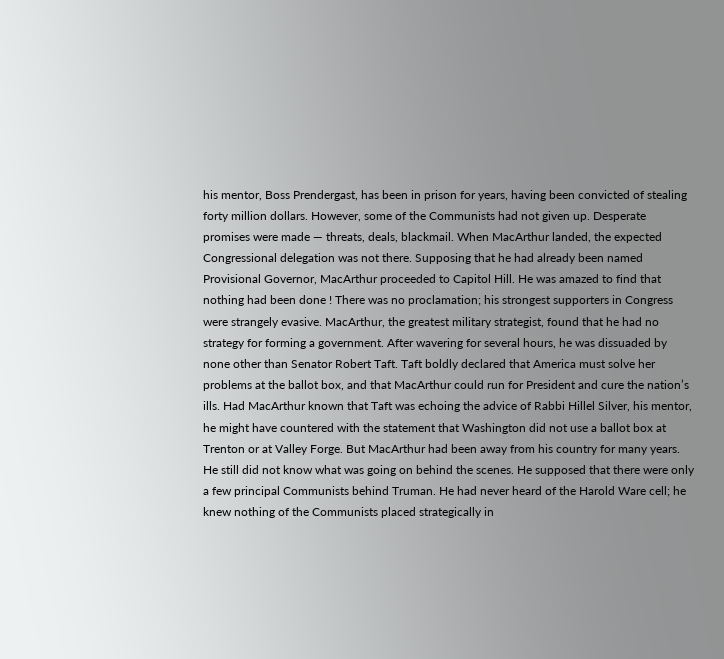his mentor, Boss Prendergast, has been in prison for years, having been convicted of stealing forty million dollars. However, some of the Communists had not given up. Desperate promises were made — threats, deals, blackmail. When MacArthur landed, the expected Congressional delegation was not there. Supposing that he had already been named Provisional Governor, MacArthur proceeded to Capitol Hill. He was amazed to find that nothing had been done ! There was no proclamation; his strongest supporters in Congress were strangely evasive. MacArthur, the greatest military strategist, found that he had no strategy for forming a government. After wavering for several hours, he was dissuaded by none other than Senator Robert Taft. Taft boldly declared that America must solve her problems at the ballot box, and that MacArthur could run for President and cure the nation’s ills. Had MacArthur known that Taft was echoing the advice of Rabbi Hillel Silver, his mentor, he might have countered with the statement that Washington did not use a ballot box at Trenton or at Valley Forge. But MacArthur had been away from his country for many years. He still did not know what was going on behind the scenes. He supposed that there were only a few principal Communists behind Truman. He had never heard of the Harold Ware cell; he knew nothing of the Communists placed strategically in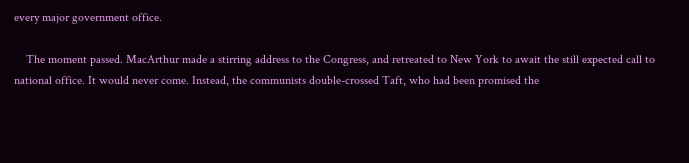every major government office.

    The moment passed. MacArthur made a stirring address to the Congress, and retreated to New York to await the still expected call to national office. It would never come. Instead, the communists double-crossed Taft, who had been promised the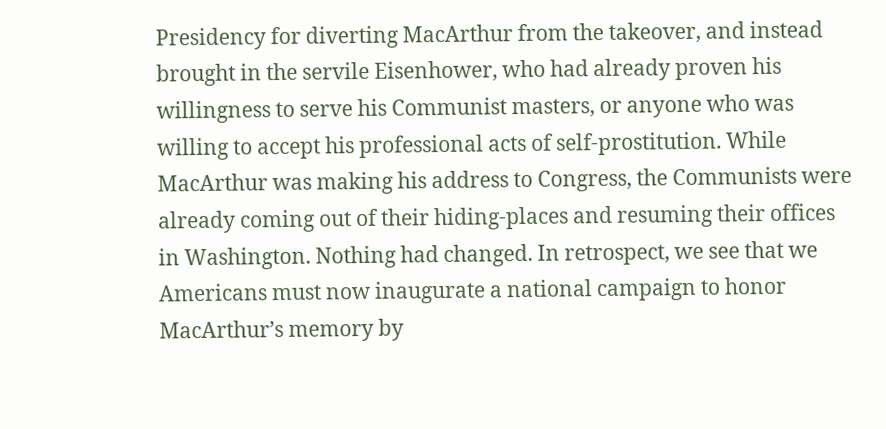Presidency for diverting MacArthur from the takeover, and instead brought in the servile Eisenhower, who had already proven his willingness to serve his Communist masters, or anyone who was willing to accept his professional acts of self-prostitution. While MacArthur was making his address to Congress, the Communists were already coming out of their hiding-places and resuming their offices in Washington. Nothing had changed. In retrospect, we see that we Americans must now inaugurate a national campaign to honor MacArthur’s memory by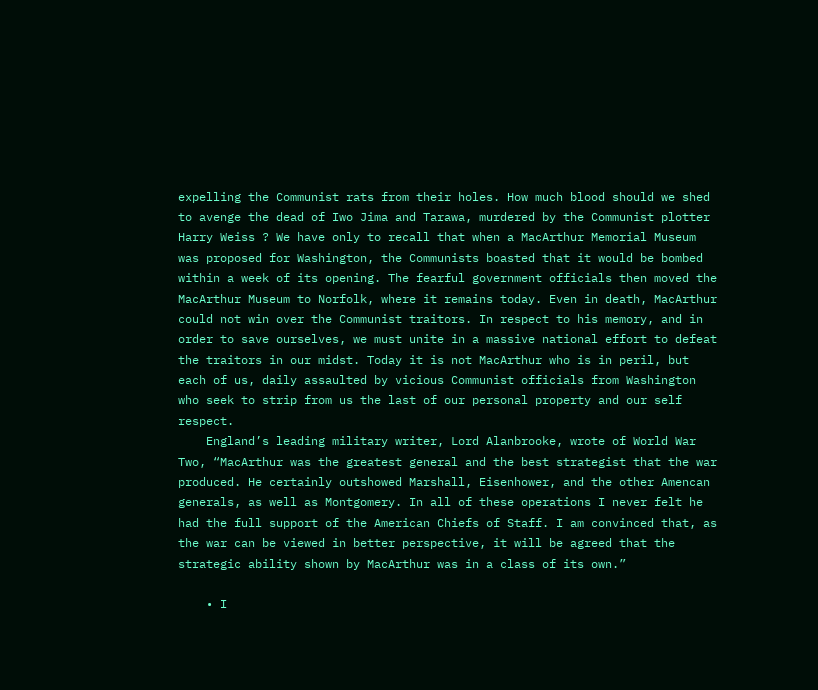expelling the Communist rats from their holes. How much blood should we shed to avenge the dead of Iwo Jima and Tarawa, murdered by the Communist plotter Harry Weiss ? We have only to recall that when a MacArthur Memorial Museum was proposed for Washington, the Communists boasted that it would be bombed within a week of its opening. The fearful government officials then moved the MacArthur Museum to Norfolk, where it remains today. Even in death, MacArthur could not win over the Communist traitors. In respect to his memory, and in order to save ourselves, we must unite in a massive national effort to defeat the traitors in our midst. Today it is not MacArthur who is in peril, but each of us, daily assaulted by vicious Communist officials from Washington who seek to strip from us the last of our personal property and our self respect.
    England’s leading military writer, Lord Alanbrooke, wrote of World War Two, “MacArthur was the greatest general and the best strategist that the war produced. He certainly outshowed Marshall, Eisenhower, and the other Amencan generals, as well as Montgomery. In all of these operations I never felt he had the full support of the American Chiefs of Staff. I am convinced that, as the war can be viewed in better perspective, it will be agreed that the strategic ability shown by MacArthur was in a class of its own.”

    • I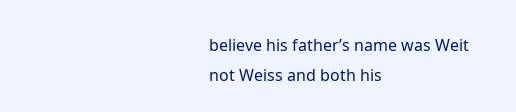believe his father’s name was Weit not Weiss and both his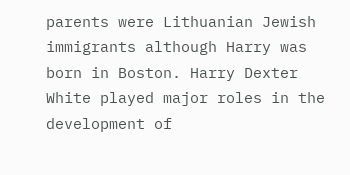parents were Lithuanian Jewish immigrants although Harry was born in Boston. Harry Dexter White played major roles in the development of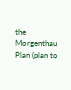the Morgenthau Plan (plan to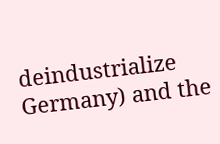deindustrialize Germany) and the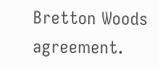Bretton Woods agreement.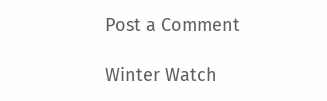Post a Comment

Winter Watch